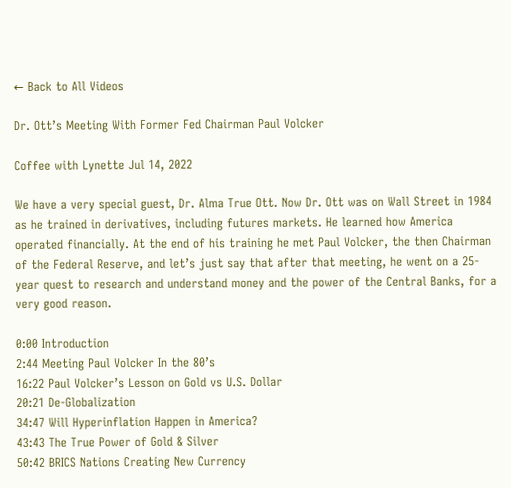← Back to All Videos

Dr. Ott’s Meeting With Former Fed Chairman Paul Volcker

Coffee with Lynette Jul 14, 2022

We have a very special guest, Dr. Alma True Ott. Now Dr. Ott was on Wall Street in 1984 as he trained in derivatives, including futures markets. He learned how America operated financially. At the end of his training he met Paul Volcker, the then Chairman of the Federal Reserve, and let’s just say that after that meeting, he went on a 25-year quest to research and understand money and the power of the Central Banks, for a very good reason.

0:00 Introduction
2:44 Meeting Paul Volcker In the 80’s
16:22 Paul Volcker’s Lesson on Gold vs U.S. Dollar
20:21 De-Globalization
34:47 Will Hyperinflation Happen in America?
43:43 The True Power of Gold & Silver
50:42 BRICS Nations Creating New Currency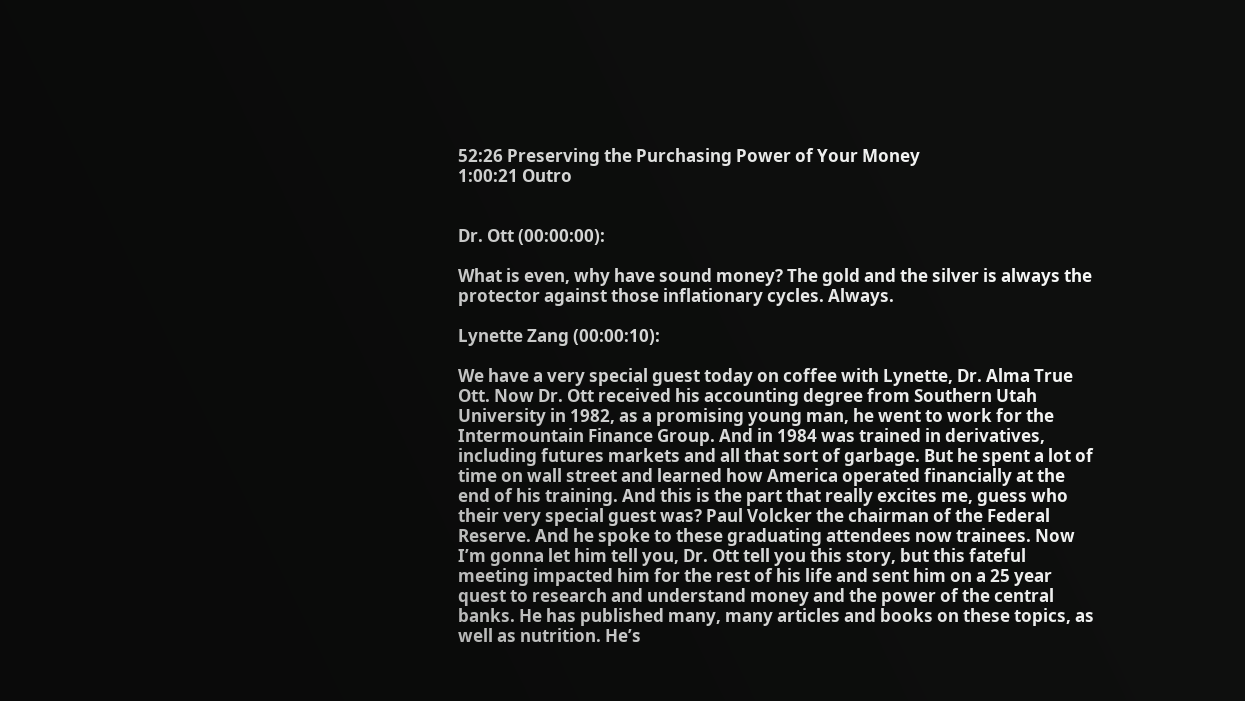52:26 Preserving the Purchasing Power of Your Money
1:00:21 Outro


Dr. Ott (00:00:00):

What is even, why have sound money? The gold and the silver is always the protector against those inflationary cycles. Always.

Lynette Zang (00:00:10):

We have a very special guest today on coffee with Lynette, Dr. Alma True Ott. Now Dr. Ott received his accounting degree from Southern Utah University in 1982, as a promising young man, he went to work for the Intermountain Finance Group. And in 1984 was trained in derivatives, including futures markets and all that sort of garbage. But he spent a lot of time on wall street and learned how America operated financially at the end of his training. And this is the part that really excites me, guess who their very special guest was? Paul Volcker the chairman of the Federal Reserve. And he spoke to these graduating attendees now trainees. Now I’m gonna let him tell you, Dr. Ott tell you this story, but this fateful meeting impacted him for the rest of his life and sent him on a 25 year quest to research and understand money and the power of the central banks. He has published many, many articles and books on these topics, as well as nutrition. He’s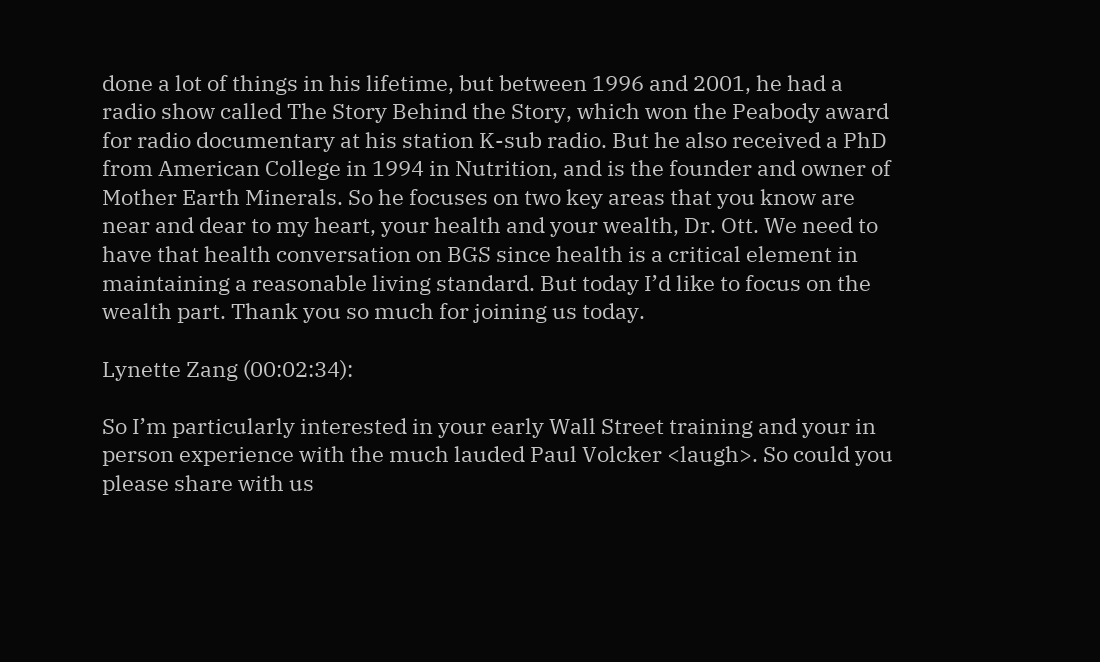done a lot of things in his lifetime, but between 1996 and 2001, he had a radio show called The Story Behind the Story, which won the Peabody award for radio documentary at his station K-sub radio. But he also received a PhD from American College in 1994 in Nutrition, and is the founder and owner of Mother Earth Minerals. So he focuses on two key areas that you know are near and dear to my heart, your health and your wealth, Dr. Ott. We need to have that health conversation on BGS since health is a critical element in maintaining a reasonable living standard. But today I’d like to focus on the wealth part. Thank you so much for joining us today.

Lynette Zang (00:02:34):

So I’m particularly interested in your early Wall Street training and your in person experience with the much lauded Paul Volcker <laugh>. So could you please share with us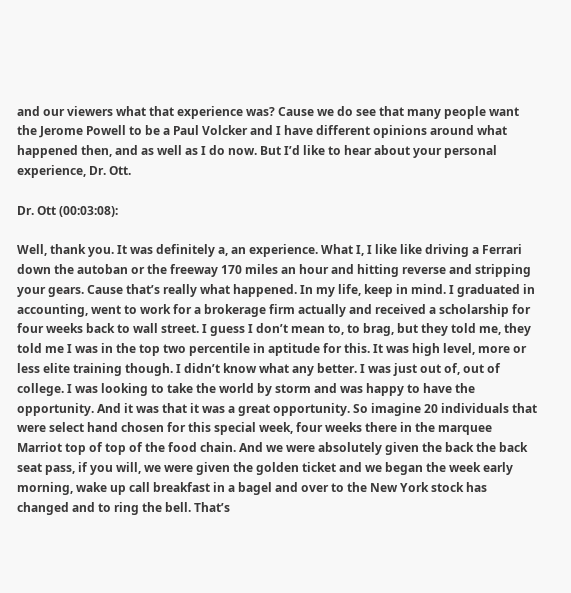and our viewers what that experience was? Cause we do see that many people want the Jerome Powell to be a Paul Volcker and I have different opinions around what happened then, and as well as I do now. But I’d like to hear about your personal experience, Dr. Ott.

Dr. Ott (00:03:08):

Well, thank you. It was definitely a, an experience. What I, I like like driving a Ferrari down the autoban or the freeway 170 miles an hour and hitting reverse and stripping your gears. Cause that’s really what happened. In my life, keep in mind. I graduated in accounting, went to work for a brokerage firm actually and received a scholarship for four weeks back to wall street. I guess I don’t mean to, to brag, but they told me, they told me I was in the top two percentile in aptitude for this. It was high level, more or less elite training though. I didn’t know what any better. I was just out of, out of college. I was looking to take the world by storm and was happy to have the opportunity. And it was that it was a great opportunity. So imagine 20 individuals that were select hand chosen for this special week, four weeks there in the marquee Marriot top of top of the food chain. And we were absolutely given the back the back seat pass, if you will, we were given the golden ticket and we began the week early morning, wake up call breakfast in a bagel and over to the New York stock has changed and to ring the bell. That’s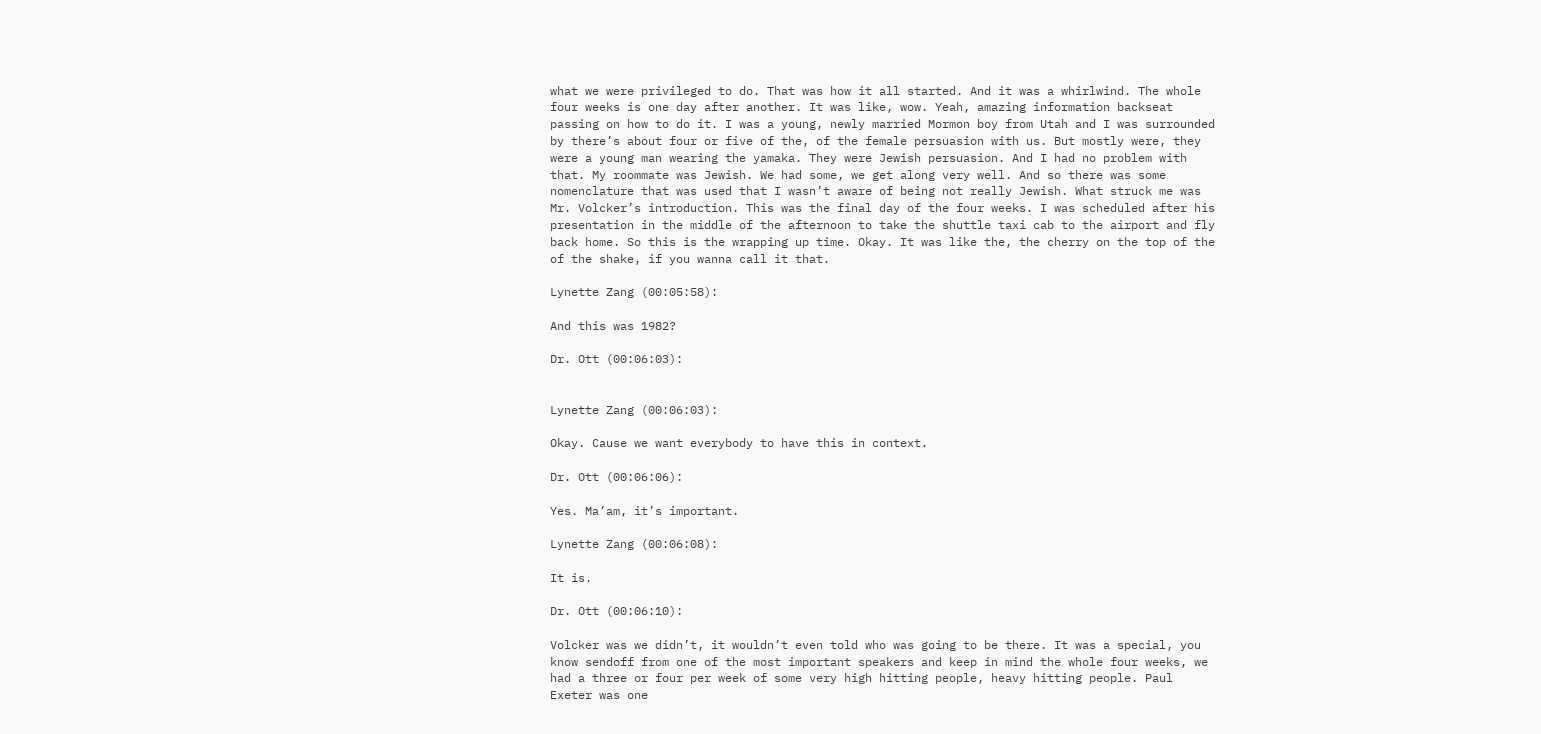what we were privileged to do. That was how it all started. And it was a whirlwind. The whole four weeks is one day after another. It was like, wow. Yeah, amazing information backseat passing on how to do it. I was a young, newly married Mormon boy from Utah and I was surrounded by there’s about four or five of the, of the female persuasion with us. But mostly were, they were a young man wearing the yamaka. They were Jewish persuasion. And I had no problem with that. My roommate was Jewish. We had some, we get along very well. And so there was some nomenclature that was used that I wasn’t aware of being not really Jewish. What struck me was Mr. Volcker’s introduction. This was the final day of the four weeks. I was scheduled after his presentation in the middle of the afternoon to take the shuttle taxi cab to the airport and fly back home. So this is the wrapping up time. Okay. It was like the, the cherry on the top of the of the shake, if you wanna call it that.

Lynette Zang (00:05:58):

And this was 1982?

Dr. Ott (00:06:03):


Lynette Zang (00:06:03):

Okay. Cause we want everybody to have this in context.

Dr. Ott (00:06:06):

Yes. Ma’am, it’s important.

Lynette Zang (00:06:08):

It is.

Dr. Ott (00:06:10):

Volcker was we didn’t, it wouldn’t even told who was going to be there. It was a special, you know sendoff from one of the most important speakers and keep in mind the whole four weeks, we had a three or four per week of some very high hitting people, heavy hitting people. Paul Exeter was one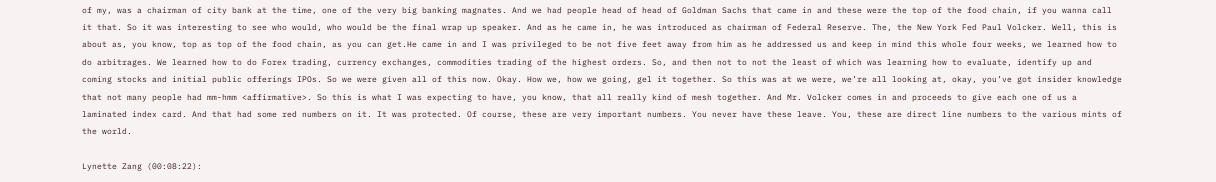of my, was a chairman of city bank at the time, one of the very big banking magnates. And we had people head of head of Goldman Sachs that came in and these were the top of the food chain, if you wanna call it that. So it was interesting to see who would, who would be the final wrap up speaker. And as he came in, he was introduced as chairman of Federal Reserve. The, the New York Fed Paul Volcker. Well, this is about as, you know, top as top of the food chain, as you can get.He came in and I was privileged to be not five feet away from him as he addressed us and keep in mind this whole four weeks, we learned how to do arbitrages. We learned how to do Forex trading, currency exchanges, commodities trading of the highest orders. So, and then not to not the least of which was learning how to evaluate, identify up and coming stocks and initial public offerings IPOs. So we were given all of this now. Okay. How we, how we going, gel it together. So this was at we were, we’re all looking at, okay, you’ve got insider knowledge that not many people had mm-hmm <affirmative>. So this is what I was expecting to have, you know, that all really kind of mesh together. And Mr. Volcker comes in and proceeds to give each one of us a laminated index card. And that had some red numbers on it. It was protected. Of course, these are very important numbers. You never have these leave. You, these are direct line numbers to the various mints of the world.

Lynette Zang (00:08:22):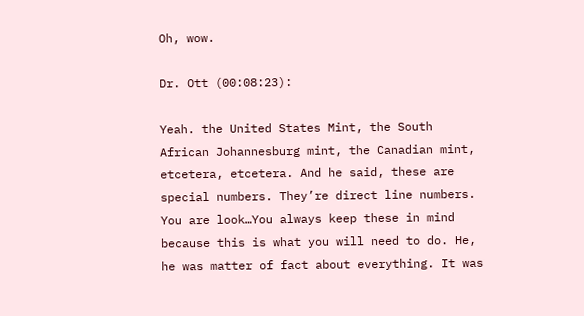Oh, wow.

Dr. Ott (00:08:23):

Yeah. the United States Mint, the South African Johannesburg mint, the Canadian mint, etcetera, etcetera. And he said, these are special numbers. They’re direct line numbers. You are look…You always keep these in mind because this is what you will need to do. He, he was matter of fact about everything. It was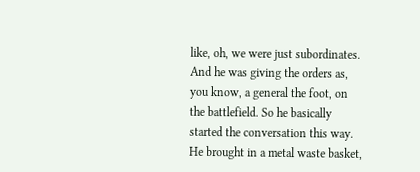like, oh, we were just subordinates. And he was giving the orders as, you know, a general the foot, on the battlefield. So he basically started the conversation this way. He brought in a metal waste basket,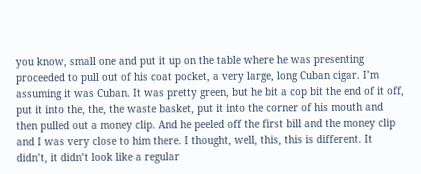you know, small one and put it up on the table where he was presenting proceeded to pull out of his coat pocket, a very large, long Cuban cigar. I’m assuming it was Cuban. It was pretty green, but he bit a cop bit the end of it off, put it into the, the, the waste basket, put it into the corner of his mouth and then pulled out a money clip. And he peeled off the first bill and the money clip and I was very close to him there. I thought, well, this, this is different. It didn’t, it didn’t look like a regular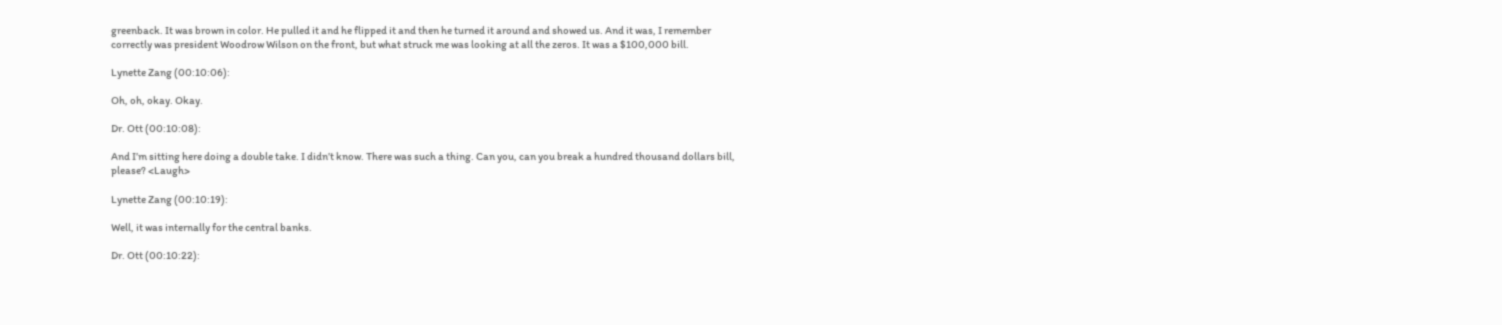greenback. It was brown in color. He pulled it and he flipped it and then he turned it around and showed us. And it was, I remember correctly was president Woodrow Wilson on the front, but what struck me was looking at all the zeros. It was a $100,000 bill.

Lynette Zang (00:10:06):

Oh, oh, okay. Okay.

Dr. Ott (00:10:08):

And I’m sitting here doing a double take. I didn’t know. There was such a thing. Can you, can you break a hundred thousand dollars bill, please? <Laugh>

Lynette Zang (00:10:19):

Well, it was internally for the central banks.

Dr. Ott (00:10:22):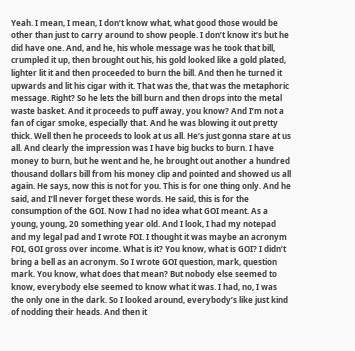Yeah. I mean, I mean, I don’t know what, what good those would be other than just to carry around to show people. I don’t know it’s but he did have one. And, and he, his whole message was he took that bill, crumpled it up, then brought out his, his gold looked like a gold plated, lighter lit it and then proceeded to burn the bill. And then he turned it upwards and lit his cigar with it. That was the, that was the metaphoric message. Right? So he lets the bill burn and then drops into the metal waste basket. And it proceeds to puff away, you know? And I’m not a fan of cigar smoke, especially that. And he was blowing it out pretty thick. Well then he proceeds to look at us all. He’s just gonna stare at us all. And clearly the impression was I have big bucks to burn. I have money to burn, but he went and he, he brought out another a hundred thousand dollars bill from his money clip and pointed and showed us all again. He says, now this is not for you. This is for one thing only. And he said, and I’ll never forget these words. He said, this is for the consumption of the GOI. Now I had no idea what GOI meant. As a young, young, 20 something year old. And I look, I had my notepad and my legal pad and I wrote FOI. I thought it was maybe an acronym FOI, GOI gross over income. What is it? You know, what is GOI? I didn’t bring a bell as an acronym. So I wrote GOI question, mark, question mark. You know, what does that mean? But nobody else seemed to know, everybody else seemed to know what it was. I had, no, I was the only one in the dark. So I looked around, everybody’s like just kind of nodding their heads. And then it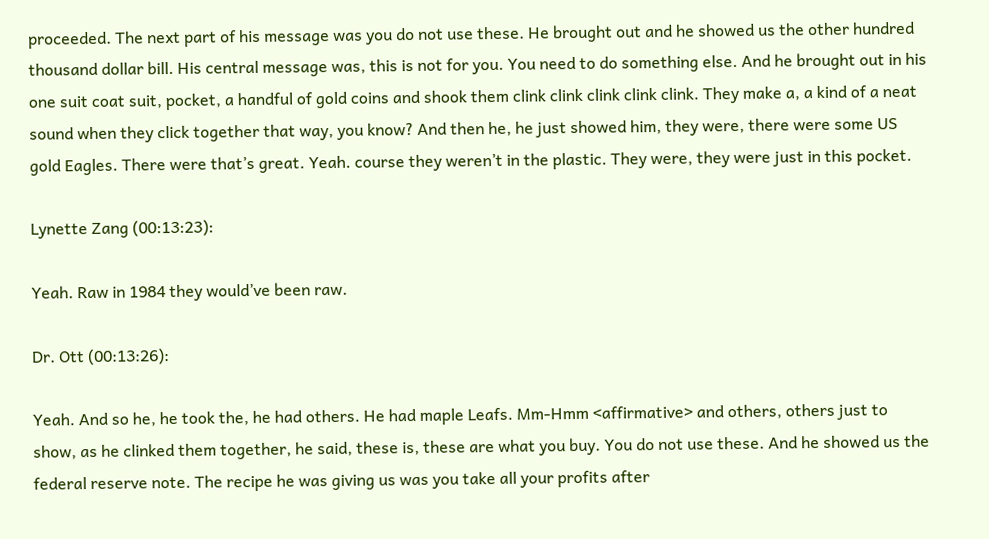proceeded. The next part of his message was you do not use these. He brought out and he showed us the other hundred thousand dollar bill. His central message was, this is not for you. You need to do something else. And he brought out in his one suit coat suit, pocket, a handful of gold coins and shook them clink clink clink clink clink. They make a, a kind of a neat sound when they click together that way, you know? And then he, he just showed him, they were, there were some US gold Eagles. There were that’s great. Yeah. course they weren’t in the plastic. They were, they were just in this pocket.

Lynette Zang (00:13:23):

Yeah. Raw in 1984 they would’ve been raw.

Dr. Ott (00:13:26):

Yeah. And so he, he took the, he had others. He had maple Leafs. Mm-Hmm <affirmative> and others, others just to show, as he clinked them together, he said, these is, these are what you buy. You do not use these. And he showed us the federal reserve note. The recipe he was giving us was you take all your profits after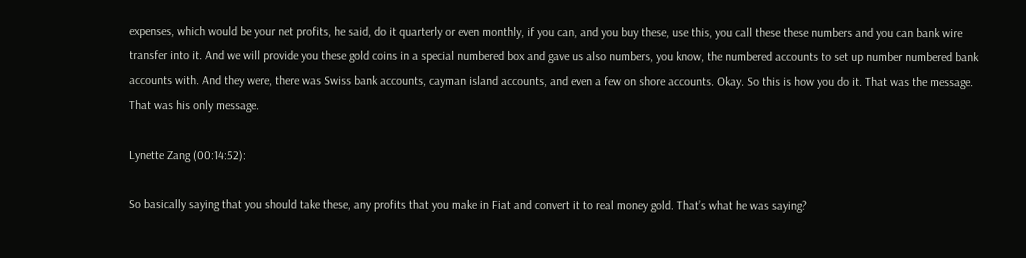expenses, which would be your net profits, he said, do it quarterly or even monthly, if you can, and you buy these, use this, you call these these numbers and you can bank wire transfer into it. And we will provide you these gold coins in a special numbered box and gave us also numbers, you know, the numbered accounts to set up number numbered bank accounts with. And they were, there was Swiss bank accounts, cayman island accounts, and even a few on shore accounts. Okay. So this is how you do it. That was the message. That was his only message.

Lynette Zang (00:14:52):

So basically saying that you should take these, any profits that you make in Fiat and convert it to real money gold. That’s what he was saying?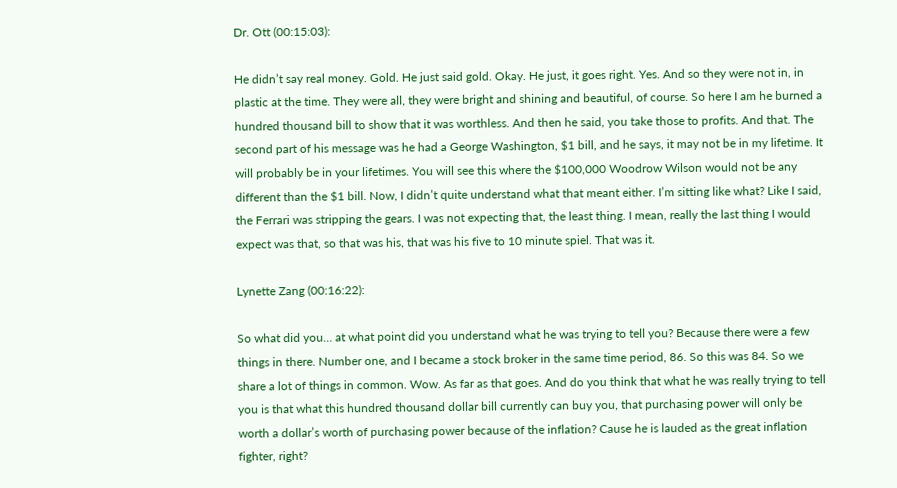Dr. Ott (00:15:03):

He didn’t say real money. Gold. He just said gold. Okay. He just, it goes right. Yes. And so they were not in, in plastic at the time. They were all, they were bright and shining and beautiful, of course. So here I am he burned a hundred thousand bill to show that it was worthless. And then he said, you take those to profits. And that. The second part of his message was he had a George Washington, $1 bill, and he says, it may not be in my lifetime. It will probably be in your lifetimes. You will see this where the $100,000 Woodrow Wilson would not be any different than the $1 bill. Now, I didn’t quite understand what that meant either. I’m sitting like what? Like I said, the Ferrari was stripping the gears. I was not expecting that, the least thing. I mean, really the last thing I would expect was that, so that was his, that was his five to 10 minute spiel. That was it.

Lynette Zang (00:16:22):

So what did you… at what point did you understand what he was trying to tell you? Because there were a few things in there. Number one, and I became a stock broker in the same time period, 86. So this was 84. So we share a lot of things in common. Wow. As far as that goes. And do you think that what he was really trying to tell you is that what this hundred thousand dollar bill currently can buy you, that purchasing power will only be worth a dollar’s worth of purchasing power because of the inflation? Cause he is lauded as the great inflation fighter, right?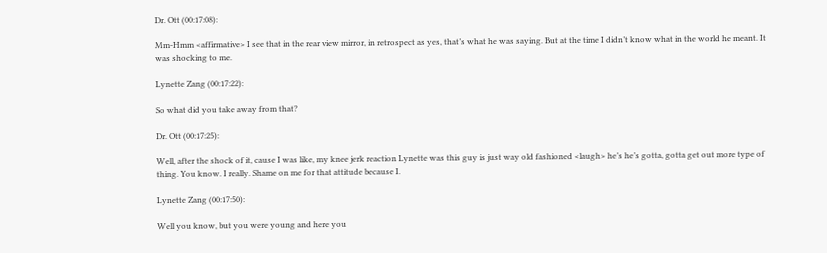Dr. Ott (00:17:08):

Mm-Hmm <affirmative> I see that in the rear view mirror, in retrospect as yes, that’s what he was saying. But at the time I didn’t know what in the world he meant. It was shocking to me.

Lynette Zang (00:17:22):

So what did you take away from that?

Dr. Ott (00:17:25):

Well, after the shock of it, cause I was like, my knee jerk reaction Lynette was this guy is just way old fashioned <laugh> he’s he’s gotta, gotta get out more type of thing. You know. I really. Shame on me for that attitude because I.

Lynette Zang (00:17:50):

Well you know, but you were young and here you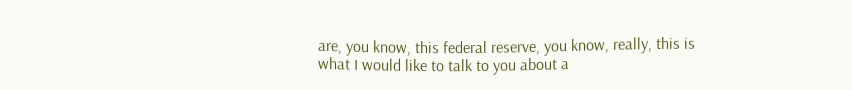are, you know, this federal reserve, you know, really, this is what I would like to talk to you about a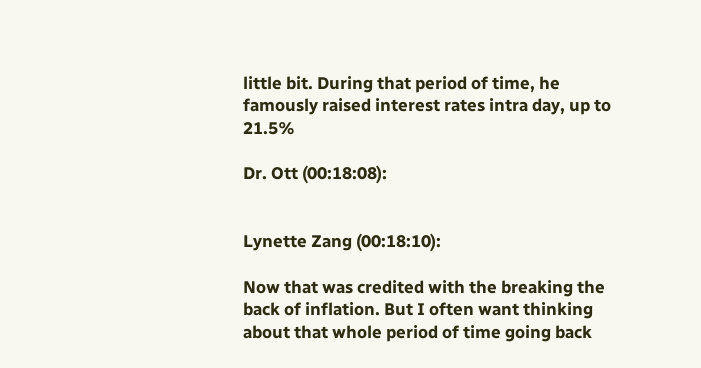little bit. During that period of time, he famously raised interest rates intra day, up to 21.5%

Dr. Ott (00:18:08):


Lynette Zang (00:18:10):

Now that was credited with the breaking the back of inflation. But I often want thinking about that whole period of time going back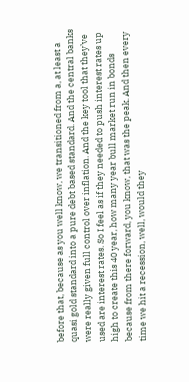before that, because as you well know, we transitioned from a, at least a quasi gold standard into a pure debt based standard. And the central banks were really given full control over inflation. And the key tool that they’ve used are interest rates. So I feel as if they needed to push interest rates up high to create this 40 year, how many year bull market run in bonds because from there forward, you know, that was the peak. And then every time we hit a recession, well, would they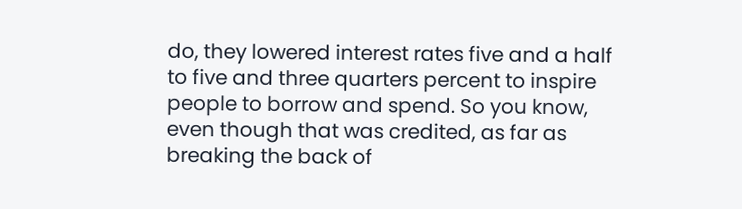do, they lowered interest rates five and a half to five and three quarters percent to inspire people to borrow and spend. So you know, even though that was credited, as far as breaking the back of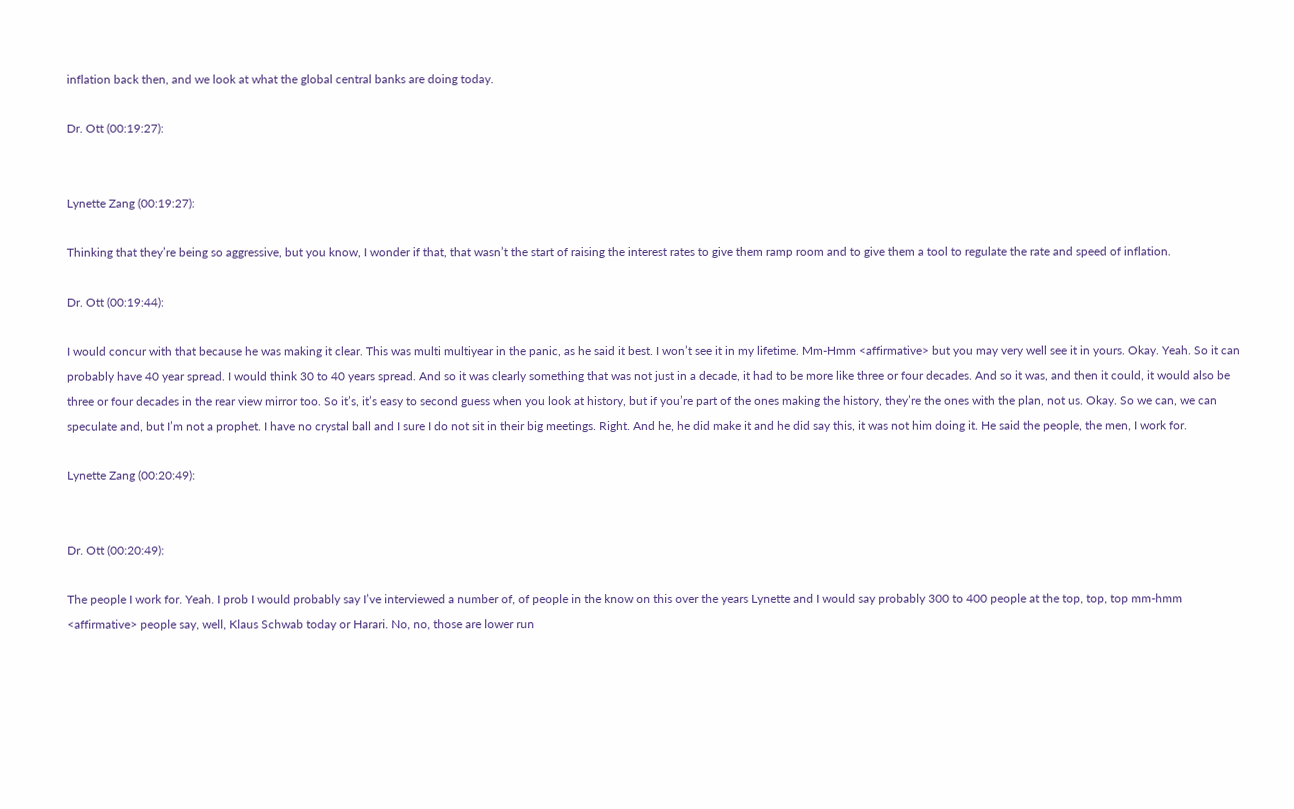inflation back then, and we look at what the global central banks are doing today.

Dr. Ott (00:19:27):


Lynette Zang (00:19:27):

Thinking that they’re being so aggressive, but you know, I wonder if that, that wasn’t the start of raising the interest rates to give them ramp room and to give them a tool to regulate the rate and speed of inflation.

Dr. Ott (00:19:44):

I would concur with that because he was making it clear. This was multi multiyear in the panic, as he said it best. I won’t see it in my lifetime. Mm-Hmm <affirmative> but you may very well see it in yours. Okay. Yeah. So it can probably have 40 year spread. I would think 30 to 40 years spread. And so it was clearly something that was not just in a decade, it had to be more like three or four decades. And so it was, and then it could, it would also be three or four decades in the rear view mirror too. So it’s, it’s easy to second guess when you look at history, but if you’re part of the ones making the history, they’re the ones with the plan, not us. Okay. So we can, we can speculate and, but I’m not a prophet. I have no crystal ball and I sure I do not sit in their big meetings. Right. And he, he did make it and he did say this, it was not him doing it. He said the people, the men, I work for.

Lynette Zang (00:20:49):


Dr. Ott (00:20:49):

The people I work for. Yeah. I prob I would probably say I’ve interviewed a number of, of people in the know on this over the years Lynette and I would say probably 300 to 400 people at the top, top, top mm-hmm <affirmative> people say, well, Klaus Schwab today or Harari. No, no, those are lower run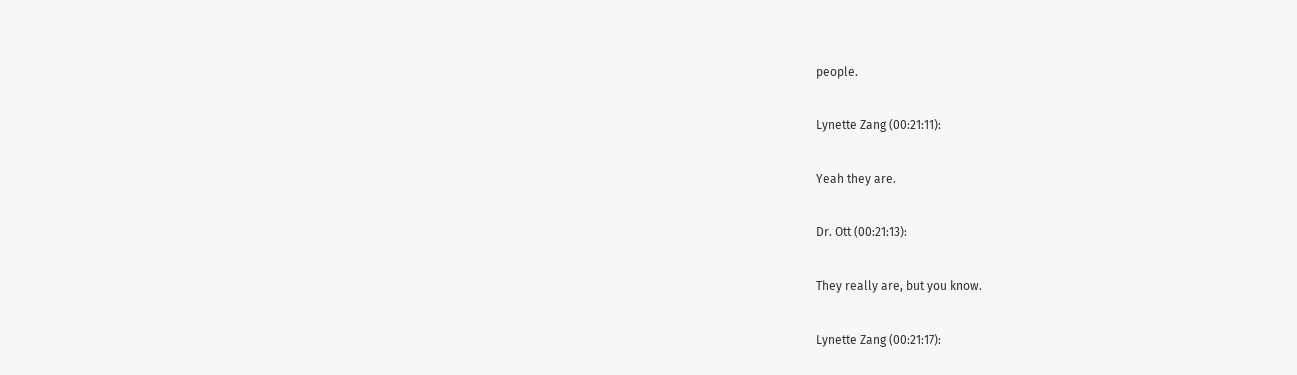people.

Lynette Zang (00:21:11):

Yeah they are.

Dr. Ott (00:21:13):

They really are, but you know.

Lynette Zang (00:21:17):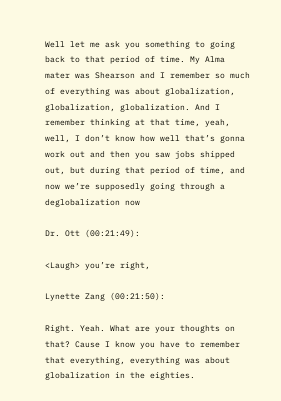Well let me ask you something to going back to that period of time. My Alma mater was Shearson and I remember so much of everything was about globalization, globalization, globalization. And I remember thinking at that time, yeah, well, I don’t know how well that’s gonna work out and then you saw jobs shipped out, but during that period of time, and now we’re supposedly going through a deglobalization now

Dr. Ott (00:21:49):

<Laugh> you’re right,

Lynette Zang (00:21:50):

Right. Yeah. What are your thoughts on that? Cause I know you have to remember that everything, everything was about globalization in the eighties.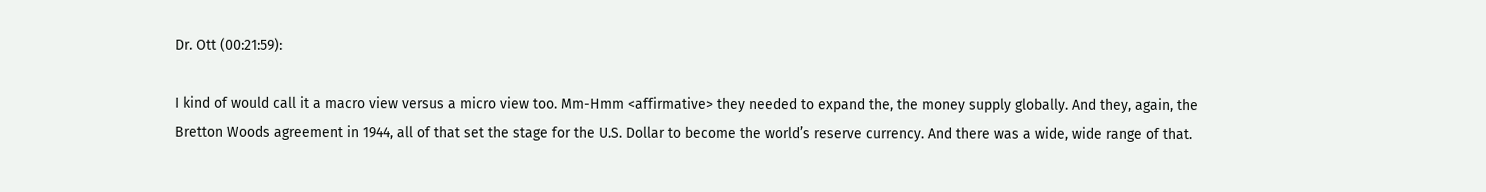Dr. Ott (00:21:59):

I kind of would call it a macro view versus a micro view too. Mm-Hmm <affirmative> they needed to expand the, the money supply globally. And they, again, the Bretton Woods agreement in 1944, all of that set the stage for the U.S. Dollar to become the world’s reserve currency. And there was a wide, wide range of that.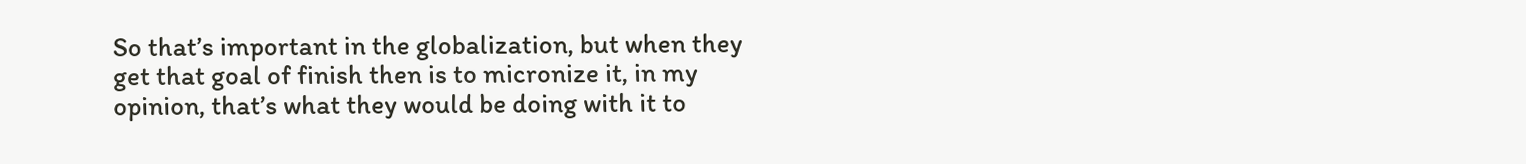So that’s important in the globalization, but when they get that goal of finish then is to micronize it, in my opinion, that’s what they would be doing with it to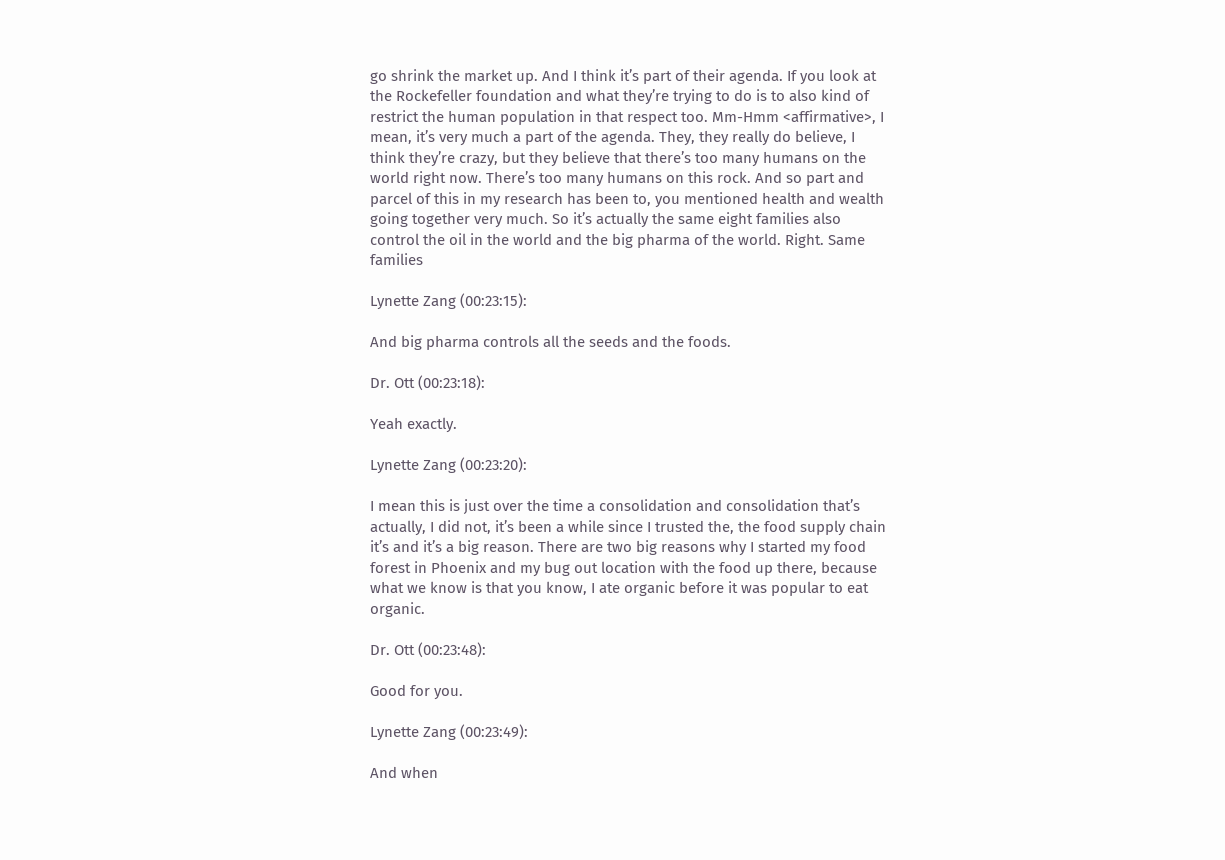go shrink the market up. And I think it’s part of their agenda. If you look at the Rockefeller foundation and what they’re trying to do is to also kind of restrict the human population in that respect too. Mm-Hmm <affirmative>, I mean, it’s very much a part of the agenda. They, they really do believe, I think they’re crazy, but they believe that there’s too many humans on the world right now. There’s too many humans on this rock. And so part and parcel of this in my research has been to, you mentioned health and wealth going together very much. So it’s actually the same eight families also control the oil in the world and the big pharma of the world. Right. Same families

Lynette Zang (00:23:15):

And big pharma controls all the seeds and the foods.

Dr. Ott (00:23:18):

Yeah exactly.

Lynette Zang (00:23:20):

I mean this is just over the time a consolidation and consolidation that’s actually, I did not, it’s been a while since I trusted the, the food supply chain it’s and it’s a big reason. There are two big reasons why I started my food forest in Phoenix and my bug out location with the food up there, because what we know is that you know, I ate organic before it was popular to eat organic.

Dr. Ott (00:23:48):

Good for you.

Lynette Zang (00:23:49):

And when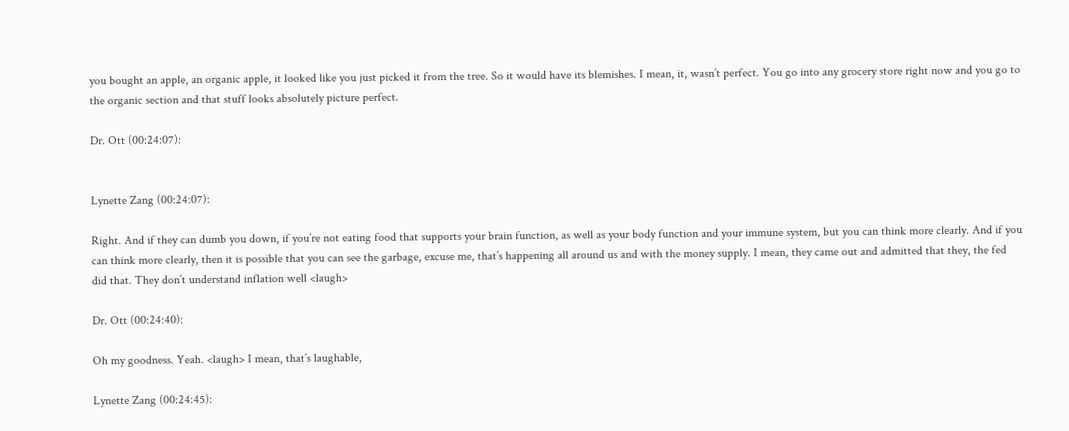you bought an apple, an organic apple, it looked like you just picked it from the tree. So it would have its blemishes. I mean, it, wasn’t perfect. You go into any grocery store right now and you go to the organic section and that stuff looks absolutely picture perfect.

Dr. Ott (00:24:07):


Lynette Zang (00:24:07):

Right. And if they can dumb you down, if you’re not eating food that supports your brain function, as well as your body function and your immune system, but you can think more clearly. And if you can think more clearly, then it is possible that you can see the garbage, excuse me, that’s happening all around us and with the money supply. I mean, they came out and admitted that they, the fed did that. They don’t understand inflation well <laugh>

Dr. Ott (00:24:40):

Oh my goodness. Yeah. <laugh> I mean, that’s laughable,

Lynette Zang (00:24:45):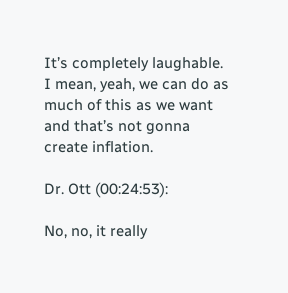It’s completely laughable. I mean, yeah, we can do as much of this as we want and that’s not gonna create inflation.

Dr. Ott (00:24:53):

No, no, it really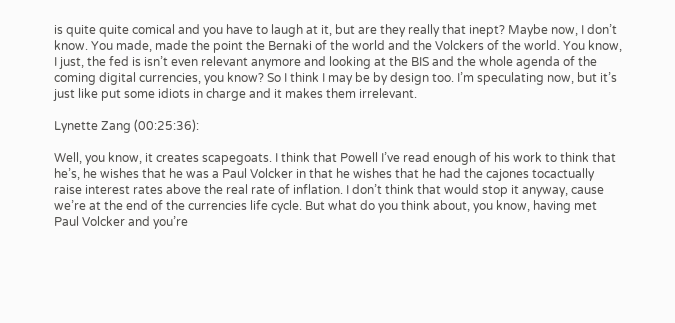is quite quite comical and you have to laugh at it, but are they really that inept? Maybe now, I don’t know. You made, made the point the Bernaki of the world and the Volckers of the world. You know, I just, the fed is isn’t even relevant anymore and looking at the BIS and the whole agenda of the coming digital currencies, you know? So I think I may be by design too. I’m speculating now, but it’s just like put some idiots in charge and it makes them irrelevant.

Lynette Zang (00:25:36):

Well, you know, it creates scapegoats. I think that Powell I’ve read enough of his work to think that he’s, he wishes that he was a Paul Volcker in that he wishes that he had the cajones tocactually raise interest rates above the real rate of inflation. I don’t think that would stop it anyway, cause we’re at the end of the currencies life cycle. But what do you think about, you know, having met Paul Volcker and you’re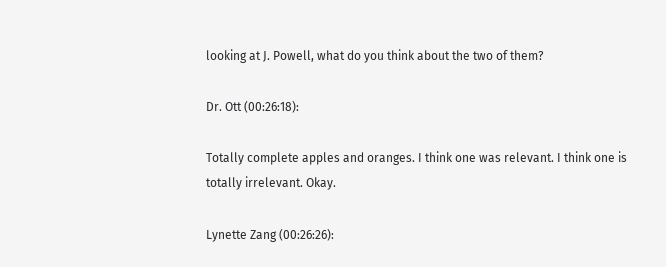looking at J. Powell, what do you think about the two of them?

Dr. Ott (00:26:18):

Totally complete apples and oranges. I think one was relevant. I think one is totally irrelevant. Okay.

Lynette Zang (00:26:26):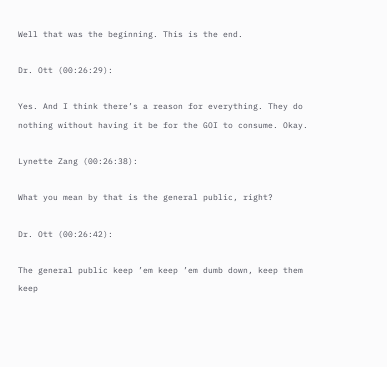Well that was the beginning. This is the end.

Dr. Ott (00:26:29):

Yes. And I think there’s a reason for everything. They do nothing without having it be for the GOI to consume. Okay.

Lynette Zang (00:26:38):

What you mean by that is the general public, right?

Dr. Ott (00:26:42):

The general public keep ’em keep ’em dumb down, keep them keep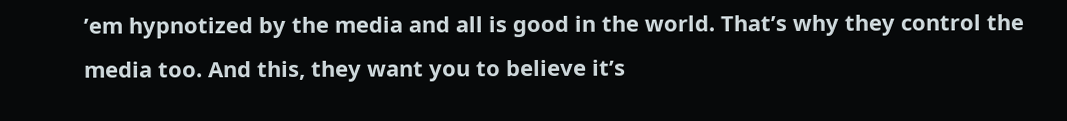’em hypnotized by the media and all is good in the world. That’s why they control the media too. And this, they want you to believe it’s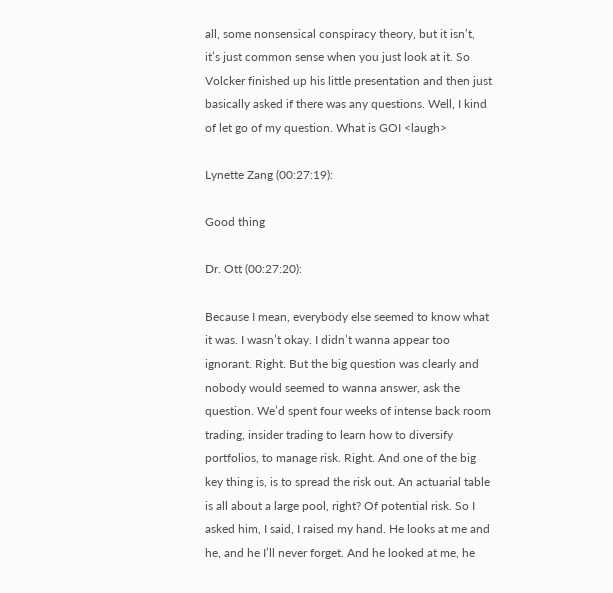all, some nonsensical conspiracy theory, but it isn’t, it’s just common sense when you just look at it. So Volcker finished up his little presentation and then just basically asked if there was any questions. Well, I kind of let go of my question. What is GOI <laugh>

Lynette Zang (00:27:19):

Good thing

Dr. Ott (00:27:20):

Because I mean, everybody else seemed to know what it was. I wasn’t okay. I didn’t wanna appear too ignorant. Right. But the big question was clearly and nobody would seemed to wanna answer, ask the question. We’d spent four weeks of intense back room trading, insider trading to learn how to diversify portfolios, to manage risk. Right. And one of the big key thing is, is to spread the risk out. An actuarial table is all about a large pool, right? Of potential risk. So I asked him, I said, I raised my hand. He looks at me and he, and he I’ll never forget. And he looked at me, he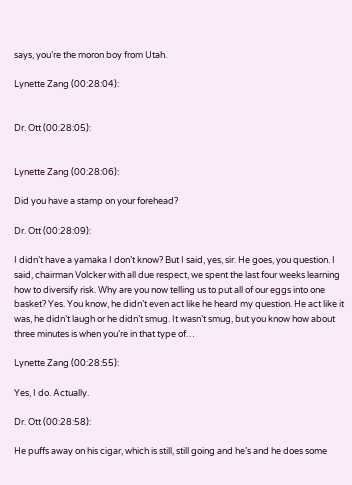says, you’re the moron boy from Utah.

Lynette Zang (00:28:04):


Dr. Ott (00:28:05):


Lynette Zang (00:28:06):

Did you have a stamp on your forehead?

Dr. Ott (00:28:09):

I didn’t have a yamaka I don’t know? But I said, yes, sir. He goes, you question. I said, chairman Volcker with all due respect, we spent the last four weeks learning how to diversify risk. Why are you now telling us to put all of our eggs into one basket? Yes. You know, he didn’t even act like he heard my question. He act like it was, he didn’t laugh or he didn’t smug. It wasn’t smug, but you know how about three minutes is when you’re in that type of…

Lynette Zang (00:28:55):

Yes, I do. Actually.

Dr. Ott (00:28:58):

He puffs away on his cigar, which is still, still going and he’s and he does some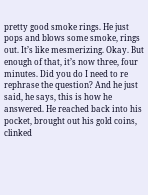pretty good smoke rings. He just pops and blows some smoke, rings out. It’s like mesmerizing. Okay. But enough of that, it’s now three, four minutes. Did you do I need to re rephrase the question? And he just said, he says, this is how he answered. He reached back into his pocket, brought out his gold coins, clinked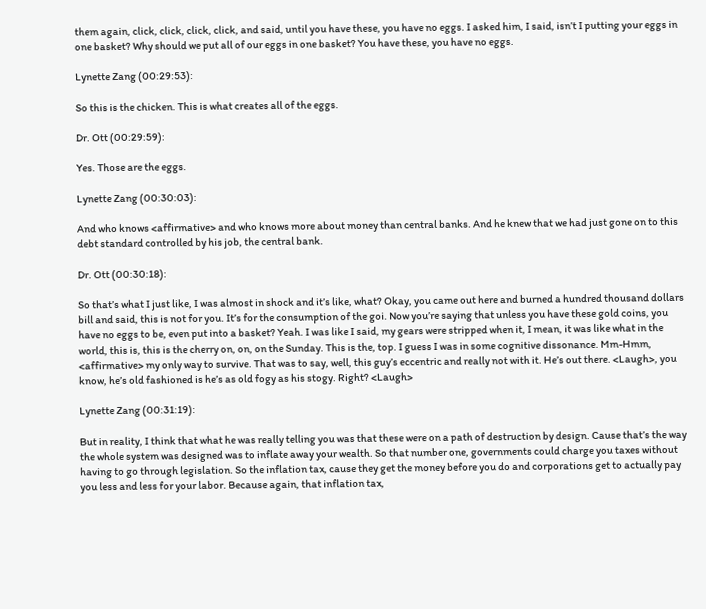them again, click, click, click, click, and said, until you have these, you have no eggs. I asked him, I said, isn’t I putting your eggs in one basket? Why should we put all of our eggs in one basket? You have these, you have no eggs.

Lynette Zang (00:29:53):

So this is the chicken. This is what creates all of the eggs.

Dr. Ott (00:29:59):

Yes. Those are the eggs.

Lynette Zang (00:30:03):

And who knows <affirmative> and who knows more about money than central banks. And he knew that we had just gone on to this debt standard controlled by his job, the central bank.

Dr. Ott (00:30:18):

So that’s what I just like, I was almost in shock and it’s like, what? Okay, you came out here and burned a hundred thousand dollars bill and said, this is not for you. It’s for the consumption of the goi. Now you’re saying that unless you have these gold coins, you have no eggs to be, even put into a basket? Yeah. I was like I said, my gears were stripped when it, I mean, it was like what in the world, this is, this is the cherry on, on, on the Sunday. This is the, top. I guess I was in some cognitive dissonance. Mm-Hmm, <affirmative> my only way to survive. That was to say, well, this guy’s eccentric and really not with it. He’s out there. <Laugh>, you know, he’s old fashioned is he’s as old fogy as his stogy. Right? <Laugh>

Lynette Zang (00:31:19):

But in reality, I think that what he was really telling you was that these were on a path of destruction by design. Cause that’s the way the whole system was designed was to inflate away your wealth. So that number one, governments could charge you taxes without having to go through legislation. So the inflation tax, cause they get the money before you do and corporations get to actually pay you less and less for your labor. Because again, that inflation tax,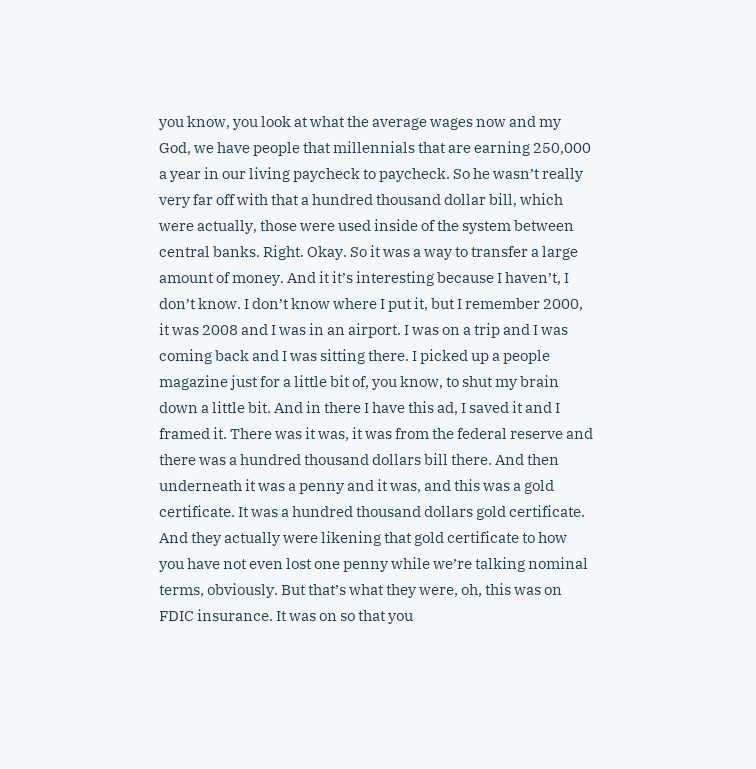you know, you look at what the average wages now and my God, we have people that millennials that are earning 250,000 a year in our living paycheck to paycheck. So he wasn’t really very far off with that a hundred thousand dollar bill, which were actually, those were used inside of the system between central banks. Right. Okay. So it was a way to transfer a large amount of money. And it it’s interesting because I haven’t, I don’t know. I don’t know where I put it, but I remember 2000, it was 2008 and I was in an airport. I was on a trip and I was coming back and I was sitting there. I picked up a people magazine just for a little bit of, you know, to shut my brain down a little bit. And in there I have this ad, I saved it and I framed it. There was it was, it was from the federal reserve and there was a hundred thousand dollars bill there. And then underneath it was a penny and it was, and this was a gold certificate. It was a hundred thousand dollars gold certificate. And they actually were likening that gold certificate to how you have not even lost one penny while we’re talking nominal terms, obviously. But that’s what they were, oh, this was on FDIC insurance. It was on so that you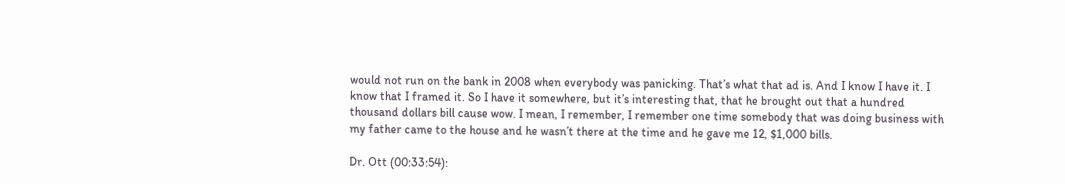would not run on the bank in 2008 when everybody was panicking. That’s what that ad is. And I know I have it. I know that I framed it. So I have it somewhere, but it’s interesting that, that he brought out that a hundred thousand dollars bill cause wow. I mean, I remember, I remember one time somebody that was doing business with my father came to the house and he wasn’t there at the time and he gave me 12, $1,000 bills.

Dr. Ott (00:33:54):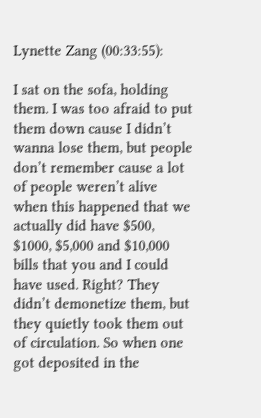Lynette Zang (00:33:55):

I sat on the sofa, holding them. I was too afraid to put them down cause I didn’t wanna lose them, but people don’t remember cause a lot of people weren’t alive when this happened that we actually did have $500, $1000, $5,000 and $10,000 bills that you and I could have used. Right? They didn’t demonetize them, but they quietly took them out of circulation. So when one got deposited in the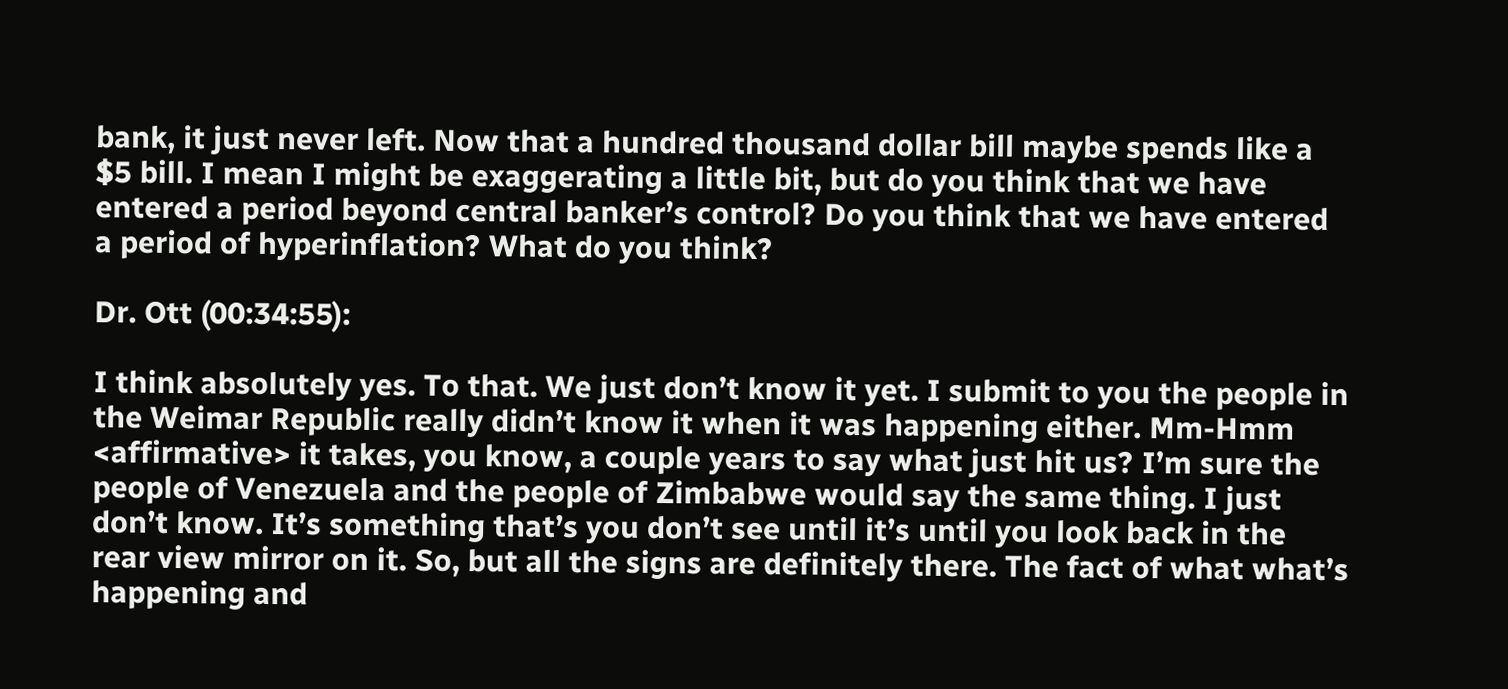bank, it just never left. Now that a hundred thousand dollar bill maybe spends like a $5 bill. I mean I might be exaggerating a little bit, but do you think that we have entered a period beyond central banker’s control? Do you think that we have entered a period of hyperinflation? What do you think?

Dr. Ott (00:34:55):

I think absolutely yes. To that. We just don’t know it yet. I submit to you the people in the Weimar Republic really didn’t know it when it was happening either. Mm-Hmm <affirmative> it takes, you know, a couple years to say what just hit us? I’m sure the people of Venezuela and the people of Zimbabwe would say the same thing. I just don’t know. It’s something that’s you don’t see until it’s until you look back in the rear view mirror on it. So, but all the signs are definitely there. The fact of what what’s happening and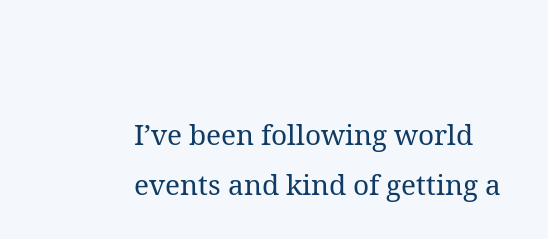I’ve been following world events and kind of getting a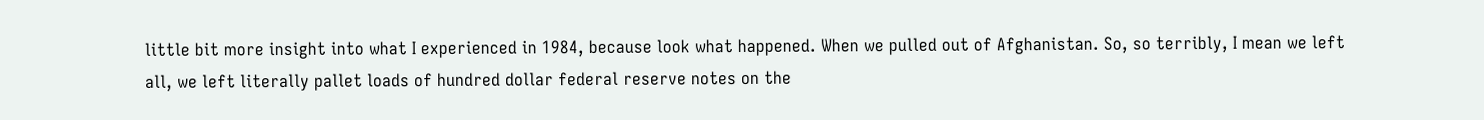little bit more insight into what I experienced in 1984, because look what happened. When we pulled out of Afghanistan. So, so terribly, I mean we left all, we left literally pallet loads of hundred dollar federal reserve notes on the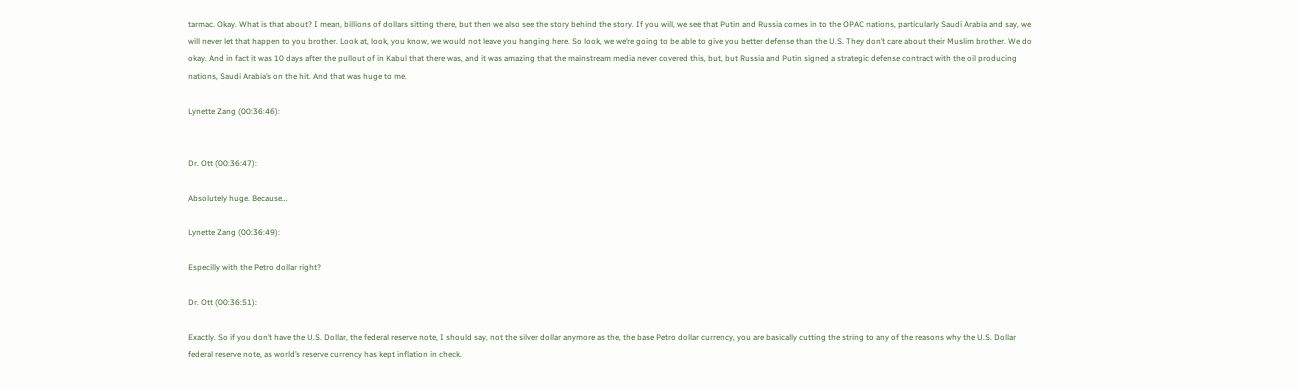tarmac. Okay. What is that about? I mean, billions of dollars sitting there, but then we also see the story behind the story. If you will, we see that Putin and Russia comes in to the OPAC nations, particularly Saudi Arabia and say, we will never let that happen to you brother. Look at, look, you know, we would not leave you hanging here. So look, we we’re going to be able to give you better defense than the U.S. They don’t care about their Muslim brother. We do okay. And in fact it was 10 days after the pullout of in Kabul that there was, and it was amazing that the mainstream media never covered this, but, but Russia and Putin signed a strategic defense contract with the oil producing nations, Saudi Arabia’s on the hit. And that was huge to me.

Lynette Zang (00:36:46):


Dr. Ott (00:36:47):

Absolutely huge. Because…

Lynette Zang (00:36:49):

Especilly with the Petro dollar right?

Dr. Ott (00:36:51):

Exactly. So if you don’t have the U.S. Dollar, the federal reserve note, I should say, not the silver dollar anymore as the, the base Petro dollar currency, you are basically cutting the string to any of the reasons why the U.S. Dollar federal reserve note, as world’s reserve currency has kept inflation in check.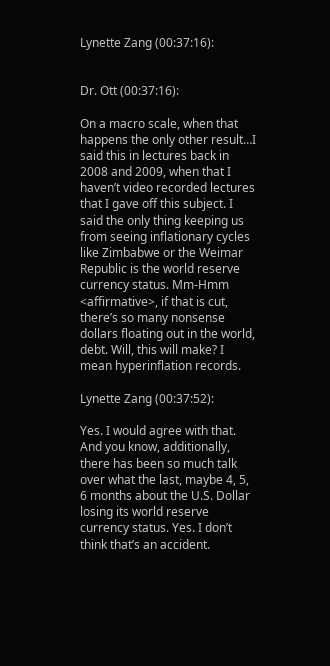Lynette Zang (00:37:16):


Dr. Ott (00:37:16):

On a macro scale, when that happens the only other result…I said this in lectures back in 2008 and 2009, when that I haven’t video recorded lectures that I gave off this subject. I said the only thing keeping us from seeing inflationary cycles like Zimbabwe or the Weimar Republic is the world reserve currency status. Mm-Hmm <affirmative>, if that is cut, there’s so many nonsense dollars floating out in the world, debt. Will, this will make? I mean hyperinflation records.

Lynette Zang (00:37:52):

Yes. I would agree with that. And you know, additionally, there has been so much talk over what the last, maybe 4, 5, 6 months about the U.S. Dollar losing its world reserve currency status. Yes. I don’t think that’s an accident.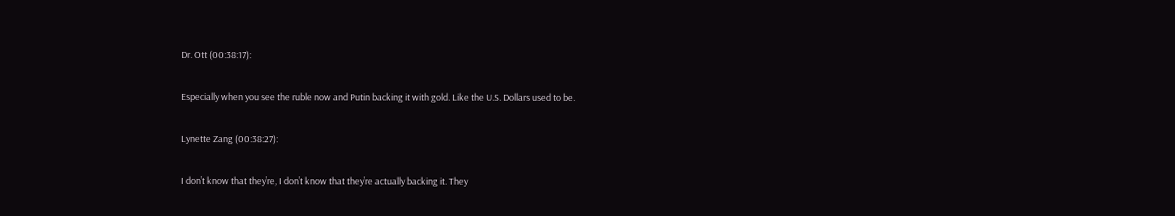Dr. Ott (00:38:17):

Especially when you see the ruble now and Putin backing it with gold. Like the U.S. Dollars used to be.

Lynette Zang (00:38:27):

I don’t know that they’re, I don’t know that they’re actually backing it. They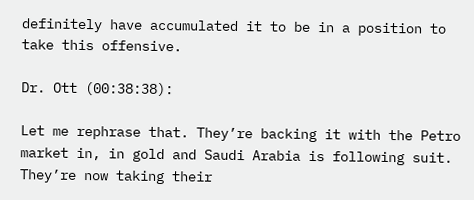definitely have accumulated it to be in a position to take this offensive.

Dr. Ott (00:38:38):

Let me rephrase that. They’re backing it with the Petro market in, in gold and Saudi Arabia is following suit. They’re now taking their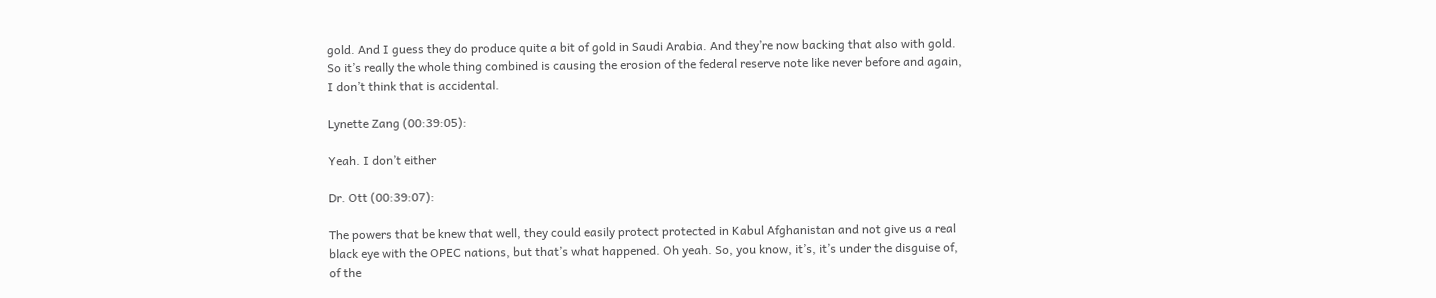gold. And I guess they do produce quite a bit of gold in Saudi Arabia. And they’re now backing that also with gold. So it’s really the whole thing combined is causing the erosion of the federal reserve note like never before and again, I don’t think that is accidental.

Lynette Zang (00:39:05):

Yeah. I don’t either

Dr. Ott (00:39:07):

The powers that be knew that well, they could easily protect protected in Kabul Afghanistan and not give us a real black eye with the OPEC nations, but that’s what happened. Oh yeah. So, you know, it’s, it’s under the disguise of, of the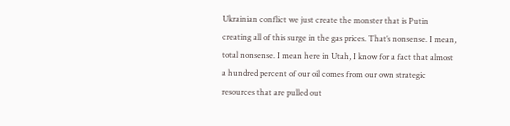Ukrainian conflict we just create the monster that is Putin creating all of this surge in the gas prices. That’s nonsense. I mean, total nonsense. I mean here in Utah, I know for a fact that almost a hundred percent of our oil comes from our own strategic resources that are pulled out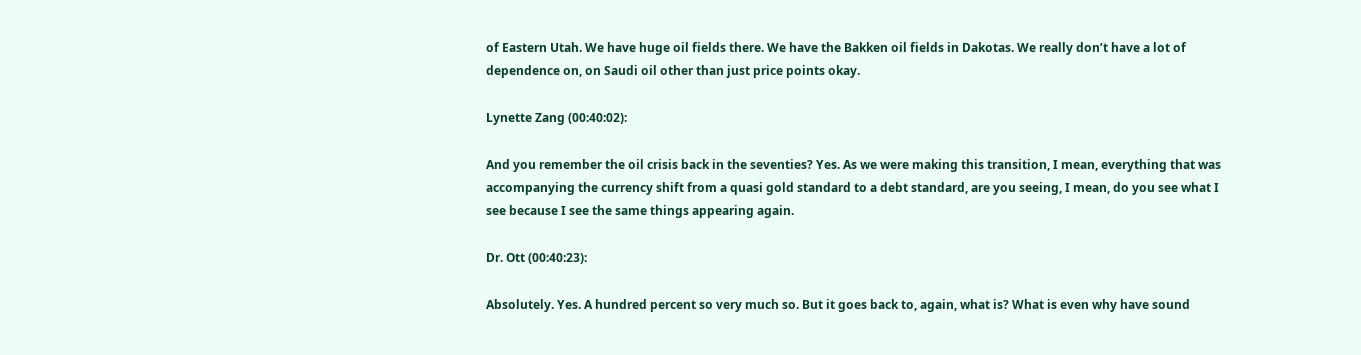of Eastern Utah. We have huge oil fields there. We have the Bakken oil fields in Dakotas. We really don’t have a lot of dependence on, on Saudi oil other than just price points okay.

Lynette Zang (00:40:02):

And you remember the oil crisis back in the seventies? Yes. As we were making this transition, I mean, everything that was accompanying the currency shift from a quasi gold standard to a debt standard, are you seeing, I mean, do you see what I see because I see the same things appearing again.

Dr. Ott (00:40:23):

Absolutely. Yes. A hundred percent so very much so. But it goes back to, again, what is? What is even why have sound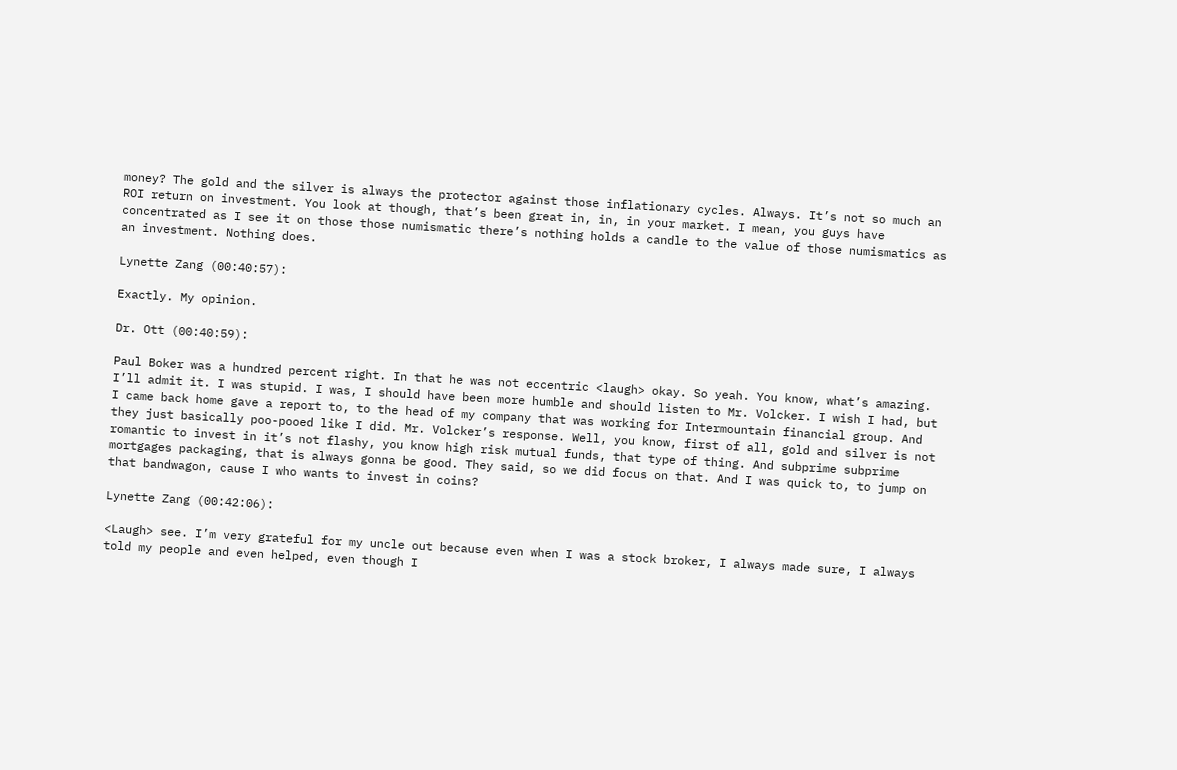money? The gold and the silver is always the protector against those inflationary cycles. Always. It’s not so much an ROI return on investment. You look at though, that’s been great in, in, in your market. I mean, you guys have concentrated as I see it on those those numismatic there’s nothing holds a candle to the value of those numismatics as an investment. Nothing does.

Lynette Zang (00:40:57):

Exactly. My opinion.

Dr. Ott (00:40:59):

Paul Boker was a hundred percent right. In that he was not eccentric <laugh> okay. So yeah. You know, what’s amazing. I’ll admit it. I was stupid. I was, I should have been more humble and should listen to Mr. Volcker. I wish I had, but I came back home gave a report to, to the head of my company that was working for Intermountain financial group. And they just basically poo-pooed like I did. Mr. Volcker’s response. Well, you know, first of all, gold and silver is not romantic to invest in it’s not flashy, you know high risk mutual funds, that type of thing. And subprime subprime mortgages packaging, that is always gonna be good. They said, so we did focus on that. And I was quick to, to jump on that bandwagon, cause I who wants to invest in coins?

Lynette Zang (00:42:06):

<Laugh> see. I’m very grateful for my uncle out because even when I was a stock broker, I always made sure, I always told my people and even helped, even though I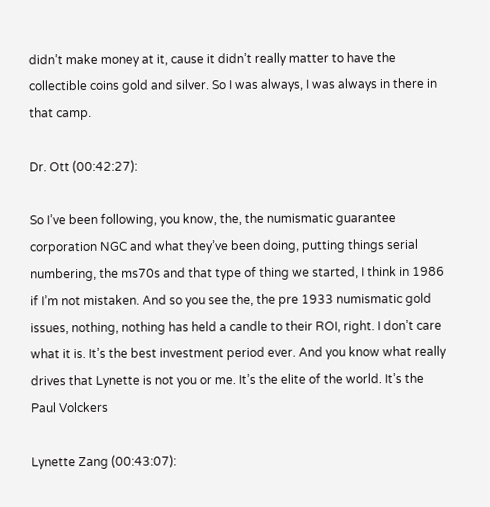didn’t make money at it, cause it didn’t really matter to have the collectible coins gold and silver. So I was always, I was always in there in that camp.

Dr. Ott (00:42:27):

So I’ve been following, you know, the, the numismatic guarantee corporation NGC and what they’ve been doing, putting things serial numbering, the ms70s and that type of thing we started, I think in 1986 if I’m not mistaken. And so you see the, the pre 1933 numismatic gold issues, nothing, nothing has held a candle to their ROI, right. I don’t care what it is. It’s the best investment period ever. And you know what really drives that Lynette is not you or me. It’s the elite of the world. It’s the Paul Volckers

Lynette Zang (00:43:07):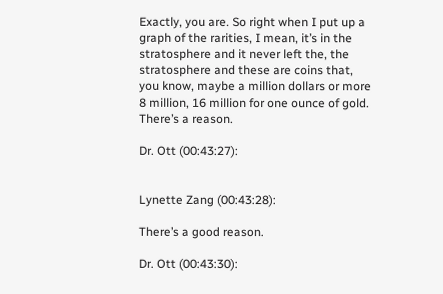Exactly, you are. So right when I put up a graph of the rarities, I mean, it’s in the stratosphere and it never left the, the stratosphere and these are coins that, you know, maybe a million dollars or more 8 million, 16 million for one ounce of gold. There’s a reason.

Dr. Ott (00:43:27):


Lynette Zang (00:43:28):

There’s a good reason.

Dr. Ott (00:43:30):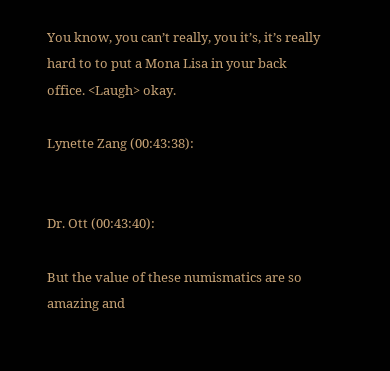You know, you can’t really, you it’s, it’s really hard to to put a Mona Lisa in your back office. <Laugh> okay.

Lynette Zang (00:43:38):


Dr. Ott (00:43:40):

But the value of these numismatics are so amazing and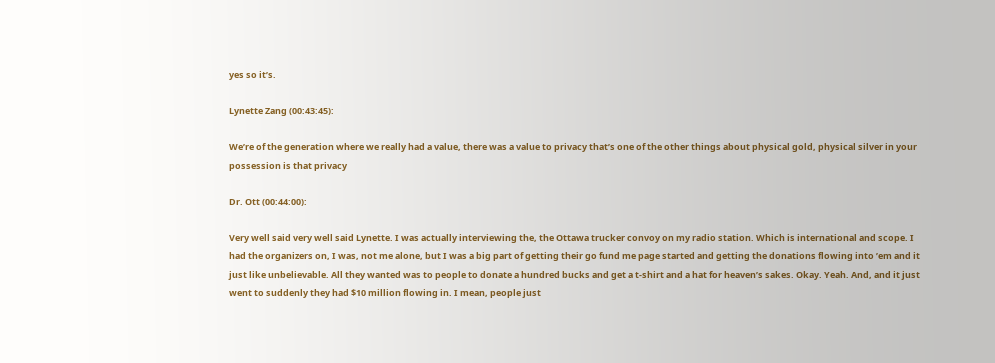yes so it’s.

Lynette Zang (00:43:45):

We’re of the generation where we really had a value, there was a value to privacy that’s one of the other things about physical gold, physical silver in your possession is that privacy

Dr. Ott (00:44:00):

Very well said very well said Lynette. I was actually interviewing the, the Ottawa trucker convoy on my radio station. Which is international and scope. I had the organizers on, I was, not me alone, but I was a big part of getting their go fund me page started and getting the donations flowing into ’em and it just like unbelievable. All they wanted was to people to donate a hundred bucks and get a t-shirt and a hat for heaven’s sakes. Okay. Yeah. And, and it just went to suddenly they had $10 million flowing in. I mean, people just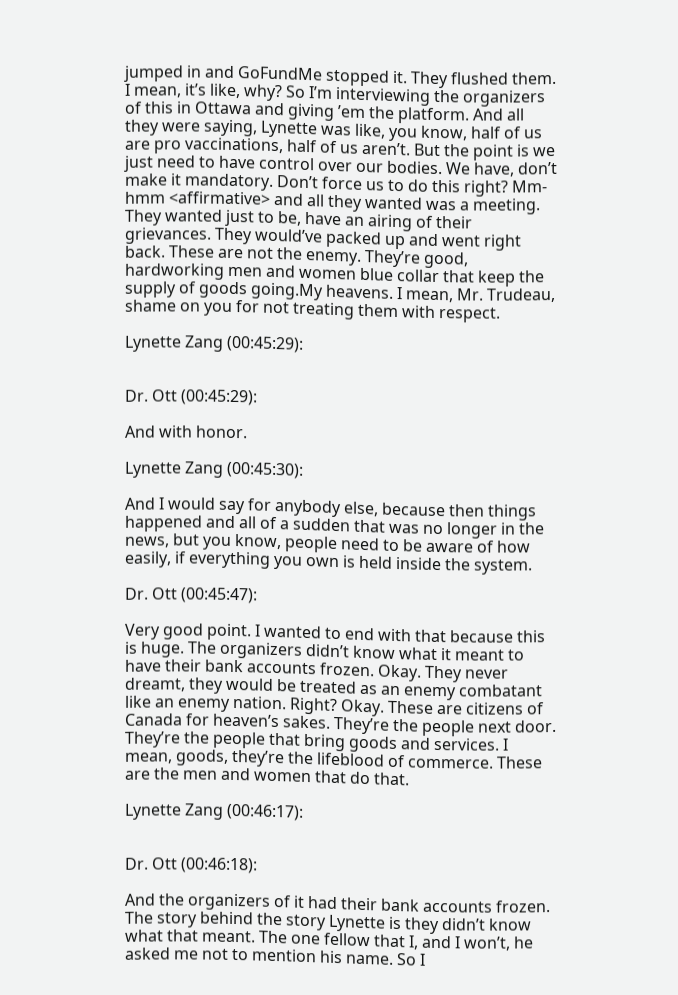jumped in and GoFundMe stopped it. They flushed them. I mean, it’s like, why? So I’m interviewing the organizers of this in Ottawa and giving ’em the platform. And all they were saying, Lynette was like, you know, half of us are pro vaccinations, half of us aren’t. But the point is we just need to have control over our bodies. We have, don’t make it mandatory. Don’t force us to do this right? Mm-hmm <affirmative> and all they wanted was a meeting. They wanted just to be, have an airing of their grievances. They would’ve packed up and went right back. These are not the enemy. They’re good, hardworking men and women blue collar that keep the supply of goods going.My heavens. I mean, Mr. Trudeau, shame on you for not treating them with respect.

Lynette Zang (00:45:29):


Dr. Ott (00:45:29):

And with honor.

Lynette Zang (00:45:30):

And I would say for anybody else, because then things happened and all of a sudden that was no longer in the news, but you know, people need to be aware of how easily, if everything you own is held inside the system.

Dr. Ott (00:45:47):

Very good point. I wanted to end with that because this is huge. The organizers didn’t know what it meant to have their bank accounts frozen. Okay. They never dreamt, they would be treated as an enemy combatant like an enemy nation. Right? Okay. These are citizens of Canada for heaven’s sakes. They’re the people next door. They’re the people that bring goods and services. I mean, goods, they’re the lifeblood of commerce. These are the men and women that do that.

Lynette Zang (00:46:17):


Dr. Ott (00:46:18):

And the organizers of it had their bank accounts frozen. The story behind the story Lynette is they didn’t know what that meant. The one fellow that I, and I won’t, he asked me not to mention his name. So I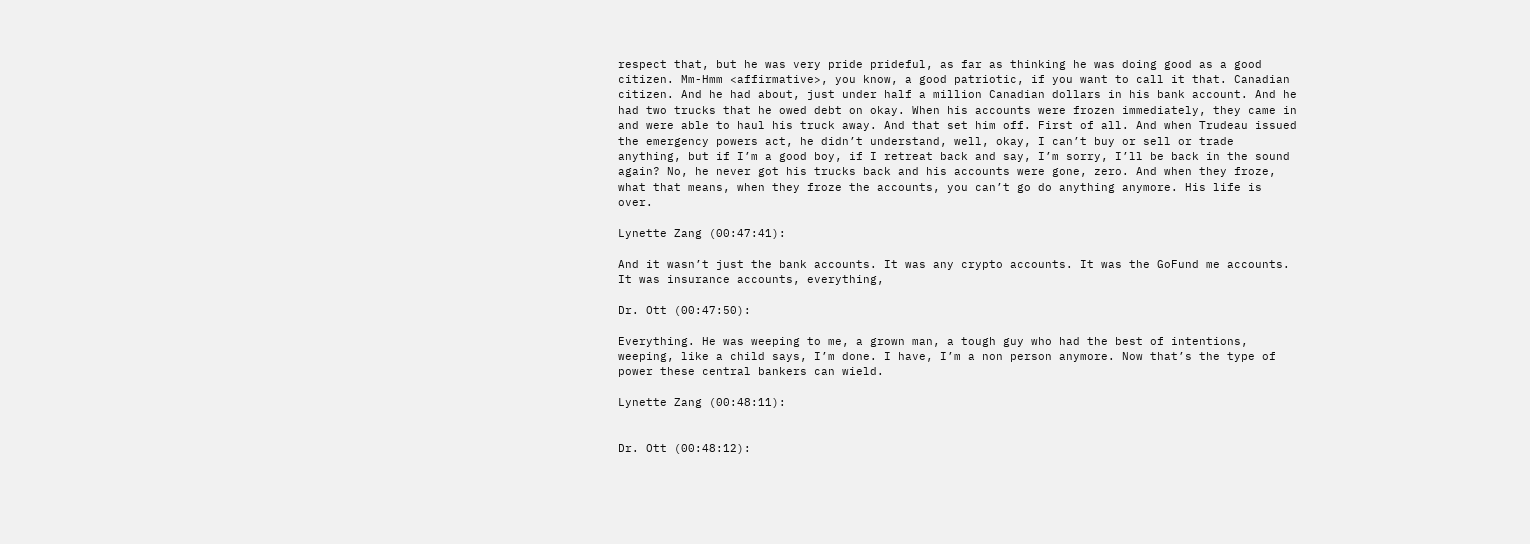respect that, but he was very pride prideful, as far as thinking he was doing good as a good citizen. Mm-Hmm <affirmative>, you know, a good patriotic, if you want to call it that. Canadian citizen. And he had about, just under half a million Canadian dollars in his bank account. And he had two trucks that he owed debt on okay. When his accounts were frozen immediately, they came in and were able to haul his truck away. And that set him off. First of all. And when Trudeau issued the emergency powers act, he didn’t understand, well, okay, I can’t buy or sell or trade anything, but if I’m a good boy, if I retreat back and say, I’m sorry, I’ll be back in the sound again? No, he never got his trucks back and his accounts were gone, zero. And when they froze, what that means, when they froze the accounts, you can’t go do anything anymore. His life is over.

Lynette Zang (00:47:41):

And it wasn’t just the bank accounts. It was any crypto accounts. It was the GoFund me accounts. It was insurance accounts, everything,

Dr. Ott (00:47:50):

Everything. He was weeping to me, a grown man, a tough guy who had the best of intentions, weeping, like a child says, I’m done. I have, I’m a non person anymore. Now that’s the type of power these central bankers can wield.

Lynette Zang (00:48:11):


Dr. Ott (00:48:12):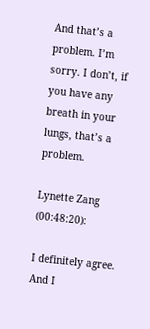And that’s a problem. I’m sorry. I don’t, if you have any breath in your lungs, that’s a problem.

Lynette Zang (00:48:20):

I definitely agree. And I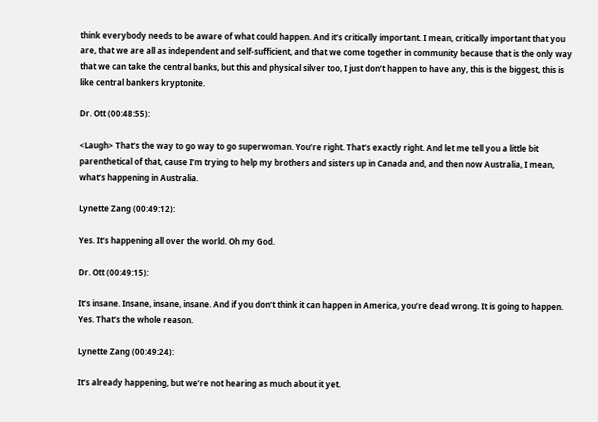think everybody needs to be aware of what could happen. And it’s critically important. I mean, critically important that you are, that we are all as independent and self-sufficient, and that we come together in community because that is the only way that we can take the central banks, but this and physical silver too, I just don’t happen to have any, this is the biggest, this is like central bankers kryptonite.

Dr. Ott (00:48:55):

<Laugh> That’s the way to go way to go superwoman. You’re right. That’s exactly right. And let me tell you a little bit parenthetical of that, cause I’m trying to help my brothers and sisters up in Canada and, and then now Australia, I mean, what’s happening in Australia.

Lynette Zang (00:49:12):

Yes. It’s happening all over the world. Oh my God.

Dr. Ott (00:49:15):

It’s insane. Insane, insane, insane. And if you don’t think it can happen in America, you’re dead wrong. It is going to happen. Yes. That’s the whole reason.

Lynette Zang (00:49:24):

It’s already happening, but we’re not hearing as much about it yet.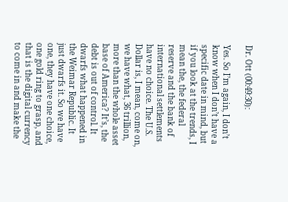Dr. Ott (00:49:30):

Yes. So I’m again, I don’t know when I don’t have a specific date in mind, but if you look at the trends, I mean the, the federal reserve and the bank of international settlements have no choice. The U.S. Dollar is, I mean, come on, we have what, 36 trillion, more than the whole asset base of America? It’s, the debt is out of control. It dwarfs what happened in the Weimar Republic. It just dwarfs it. So we have one, they have one choice, one gold ring to grasp, and that is the digital currency to come in and make the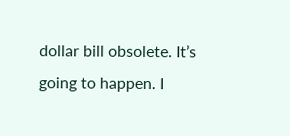dollar bill obsolete. It’s going to happen. I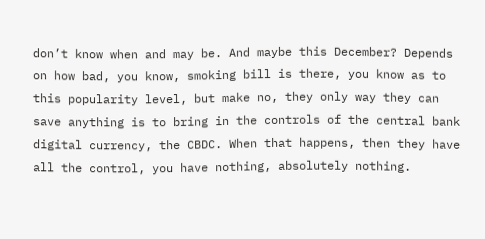don’t know when and may be. And maybe this December? Depends on how bad, you know, smoking bill is there, you know as to this popularity level, but make no, they only way they can save anything is to bring in the controls of the central bank digital currency, the CBDC. When that happens, then they have all the control, you have nothing, absolutely nothing.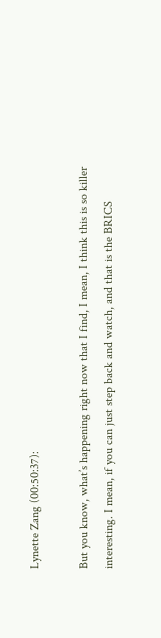Lynette Zang (00:50:37):

But you know, what’s happening right now that I find, I mean, I think this is so killer interesting. I mean, if you can just step back and watch, and that is the BRICS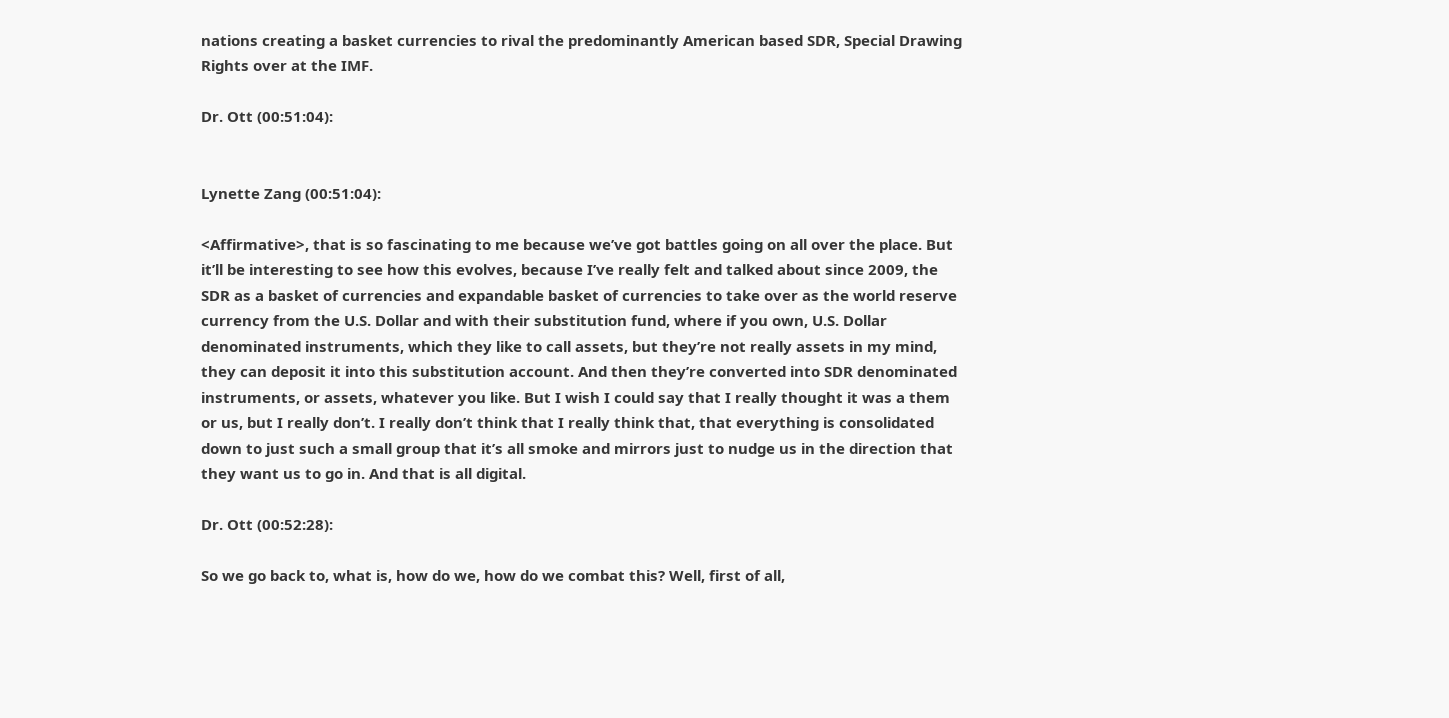nations creating a basket currencies to rival the predominantly American based SDR, Special Drawing Rights over at the IMF.

Dr. Ott (00:51:04):


Lynette Zang (00:51:04):

<Affirmative>, that is so fascinating to me because we’ve got battles going on all over the place. But it’ll be interesting to see how this evolves, because I’ve really felt and talked about since 2009, the SDR as a basket of currencies and expandable basket of currencies to take over as the world reserve currency from the U.S. Dollar and with their substitution fund, where if you own, U.S. Dollar denominated instruments, which they like to call assets, but they’re not really assets in my mind, they can deposit it into this substitution account. And then they’re converted into SDR denominated instruments, or assets, whatever you like. But I wish I could say that I really thought it was a them or us, but I really don’t. I really don’t think that I really think that, that everything is consolidated down to just such a small group that it’s all smoke and mirrors just to nudge us in the direction that they want us to go in. And that is all digital.

Dr. Ott (00:52:28):

So we go back to, what is, how do we, how do we combat this? Well, first of all,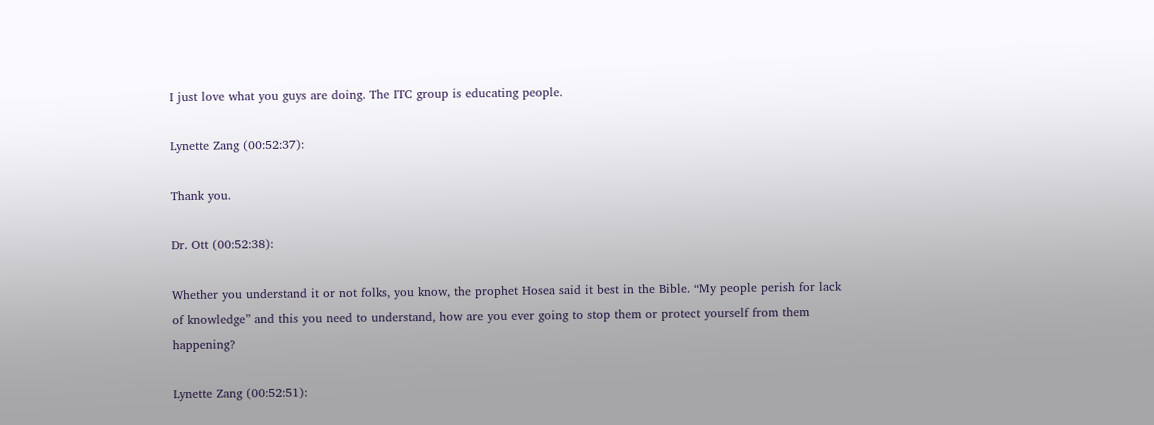I just love what you guys are doing. The ITC group is educating people.

Lynette Zang (00:52:37):

Thank you.

Dr. Ott (00:52:38):

Whether you understand it or not folks, you know, the prophet Hosea said it best in the Bible. “My people perish for lack of knowledge” and this you need to understand, how are you ever going to stop them or protect yourself from them happening?

Lynette Zang (00:52:51):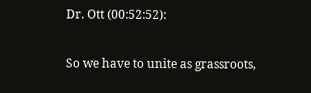Dr. Ott (00:52:52):

So we have to unite as grassroots,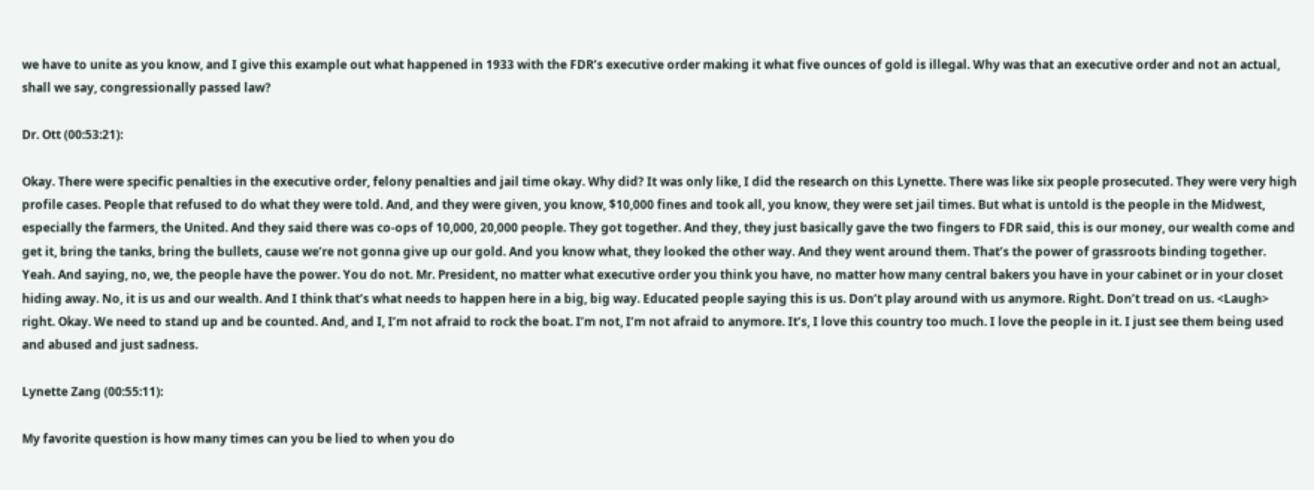we have to unite as you know, and I give this example out what happened in 1933 with the FDR’s executive order making it what five ounces of gold is illegal. Why was that an executive order and not an actual, shall we say, congressionally passed law?

Dr. Ott (00:53:21):

Okay. There were specific penalties in the executive order, felony penalties and jail time okay. Why did? It was only like, I did the research on this Lynette. There was like six people prosecuted. They were very high profile cases. People that refused to do what they were told. And, and they were given, you know, $10,000 fines and took all, you know, they were set jail times. But what is untold is the people in the Midwest, especially the farmers, the United. And they said there was co-ops of 10,000, 20,000 people. They got together. And they, they just basically gave the two fingers to FDR said, this is our money, our wealth come and get it, bring the tanks, bring the bullets, cause we’re not gonna give up our gold. And you know what, they looked the other way. And they went around them. That’s the power of grassroots binding together. Yeah. And saying, no, we, the people have the power. You do not. Mr. President, no matter what executive order you think you have, no matter how many central bakers you have in your cabinet or in your closet hiding away. No, it is us and our wealth. And I think that’s what needs to happen here in a big, big way. Educated people saying this is us. Don’t play around with us anymore. Right. Don’t tread on us. <Laugh> right. Okay. We need to stand up and be counted. And, and I, I’m not afraid to rock the boat. I’m not, I’m not afraid to anymore. It’s, I love this country too much. I love the people in it. I just see them being used and abused and just sadness.

Lynette Zang (00:55:11):

My favorite question is how many times can you be lied to when you do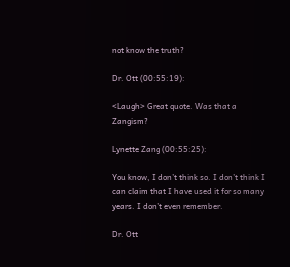not know the truth?

Dr. Ott (00:55:19):

<Laugh> Great quote. Was that a Zangism?

Lynette Zang (00:55:25):

You know, I don’t think so. I don’t think I can claim that I have used it for so many years. I don’t even remember.

Dr. Ott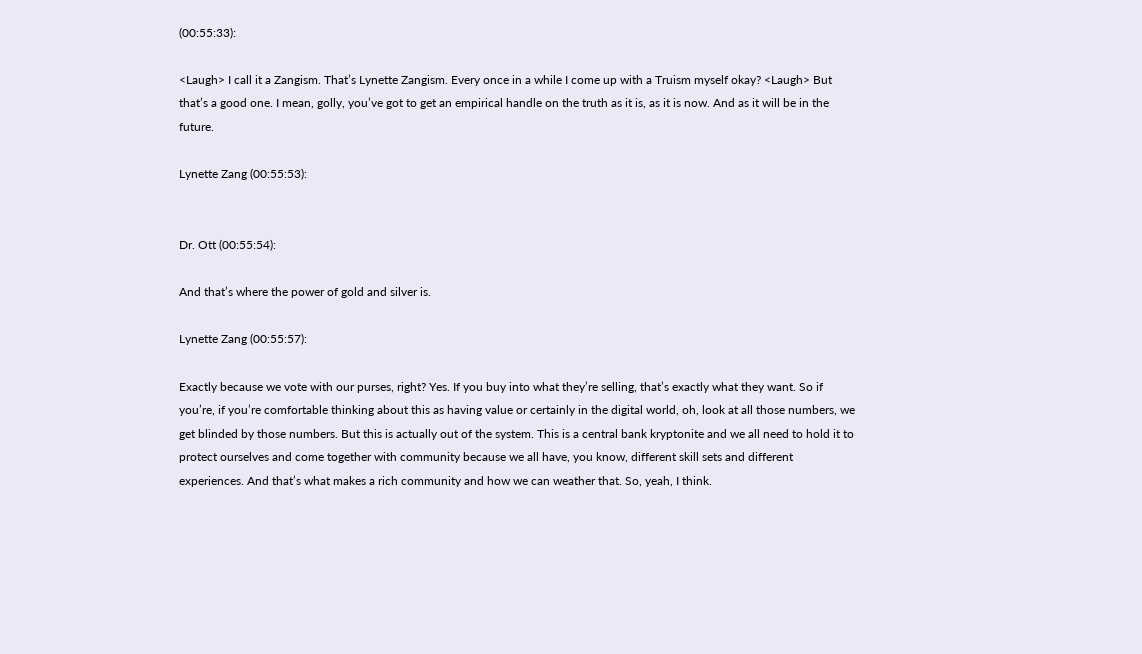(00:55:33):

<Laugh> I call it a Zangism. That’s Lynette Zangism. Every once in a while I come up with a Truism myself okay? <Laugh> But that’s a good one. I mean, golly, you’ve got to get an empirical handle on the truth as it is, as it is now. And as it will be in the future.

Lynette Zang (00:55:53):


Dr. Ott (00:55:54):

And that’s where the power of gold and silver is.

Lynette Zang (00:55:57):

Exactly because we vote with our purses, right? Yes. If you buy into what they’re selling, that’s exactly what they want. So if you’re, if you’re comfortable thinking about this as having value or certainly in the digital world, oh, look at all those numbers, we get blinded by those numbers. But this is actually out of the system. This is a central bank kryptonite and we all need to hold it to protect ourselves and come together with community because we all have, you know, different skill sets and different experiences. And that’s what makes a rich community and how we can weather that. So, yeah, I think.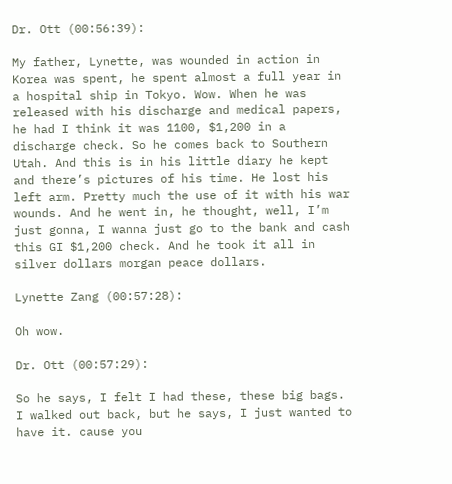Dr. Ott (00:56:39):

My father, Lynette, was wounded in action in Korea was spent, he spent almost a full year in a hospital ship in Tokyo. Wow. When he was released with his discharge and medical papers, he had I think it was 1100, $1,200 in a discharge check. So he comes back to Southern Utah. And this is in his little diary he kept and there’s pictures of his time. He lost his left arm. Pretty much the use of it with his war wounds. And he went in, he thought, well, I’m just gonna, I wanna just go to the bank and cash this GI $1,200 check. And he took it all in silver dollars morgan peace dollars.

Lynette Zang (00:57:28):

Oh wow.

Dr. Ott (00:57:29):

So he says, I felt I had these, these big bags. I walked out back, but he says, I just wanted to have it. cause you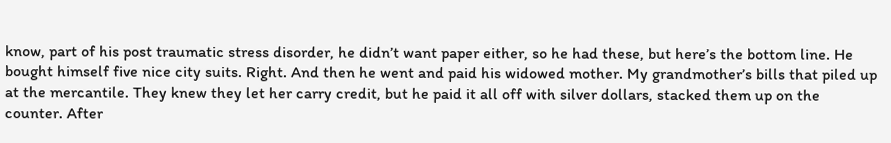know, part of his post traumatic stress disorder, he didn’t want paper either, so he had these, but here’s the bottom line. He bought himself five nice city suits. Right. And then he went and paid his widowed mother. My grandmother’s bills that piled up at the mercantile. They knew they let her carry credit, but he paid it all off with silver dollars, stacked them up on the counter. After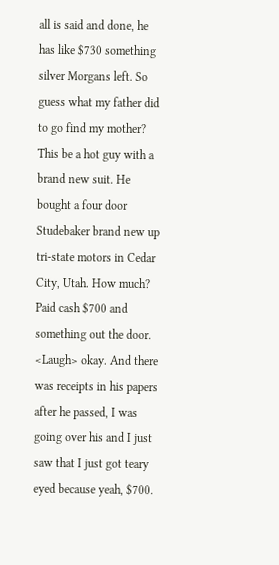all is said and done, he has like $730 something silver Morgans left. So guess what my father did to go find my mother? This be a hot guy with a brand new suit. He bought a four door Studebaker brand new up tri-state motors in Cedar City, Utah. How much? Paid cash $700 and something out the door. <Laugh> okay. And there was receipts in his papers after he passed, I was going over his and I just saw that I just got teary eyed because yeah, $700.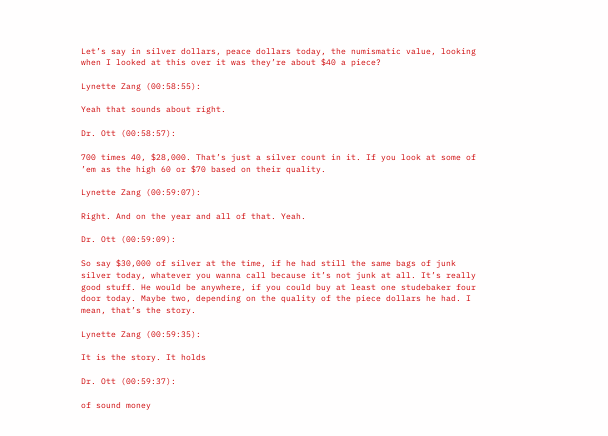Let’s say in silver dollars, peace dollars today, the numismatic value, looking when I looked at this over it was they’re about $40 a piece?

Lynette Zang (00:58:55):

Yeah that sounds about right.

Dr. Ott (00:58:57):

700 times 40, $28,000. That’s just a silver count in it. If you look at some of ’em as the high 60 or $70 based on their quality.

Lynette Zang (00:59:07):

Right. And on the year and all of that. Yeah.

Dr. Ott (00:59:09):

So say $30,000 of silver at the time, if he had still the same bags of junk silver today, whatever you wanna call because it’s not junk at all. It’s really good stuff. He would be anywhere, if you could buy at least one studebaker four door today. Maybe two, depending on the quality of the piece dollars he had. I mean, that’s the story.

Lynette Zang (00:59:35):

It is the story. It holds

Dr. Ott (00:59:37):

of sound money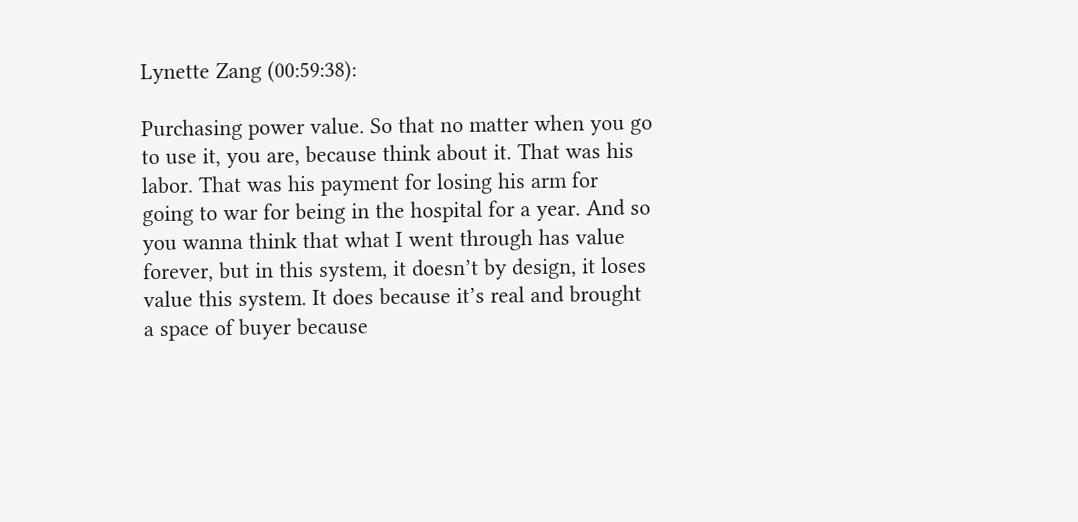Lynette Zang (00:59:38):

Purchasing power value. So that no matter when you go to use it, you are, because think about it. That was his labor. That was his payment for losing his arm for going to war for being in the hospital for a year. And so you wanna think that what I went through has value forever, but in this system, it doesn’t by design, it loses value this system. It does because it’s real and brought a space of buyer because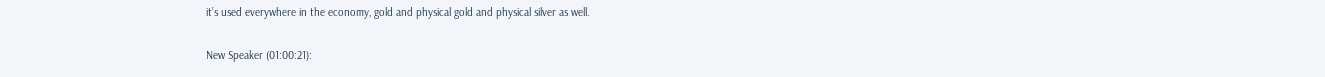it’s used everywhere in the economy, gold and physical gold and physical silver as well.

New Speaker (01:00:21):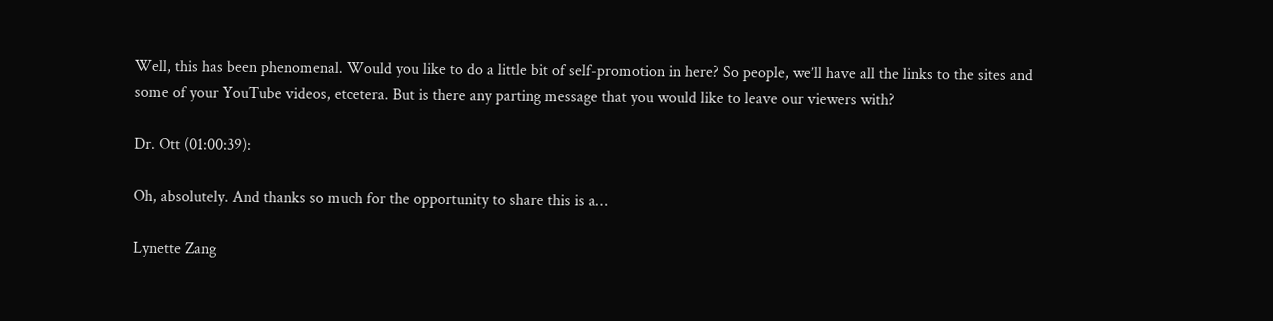Well, this has been phenomenal. Would you like to do a little bit of self-promotion in here? So people, we’ll have all the links to the sites and some of your YouTube videos, etcetera. But is there any parting message that you would like to leave our viewers with?

Dr. Ott (01:00:39):

Oh, absolutely. And thanks so much for the opportunity to share this is a…

Lynette Zang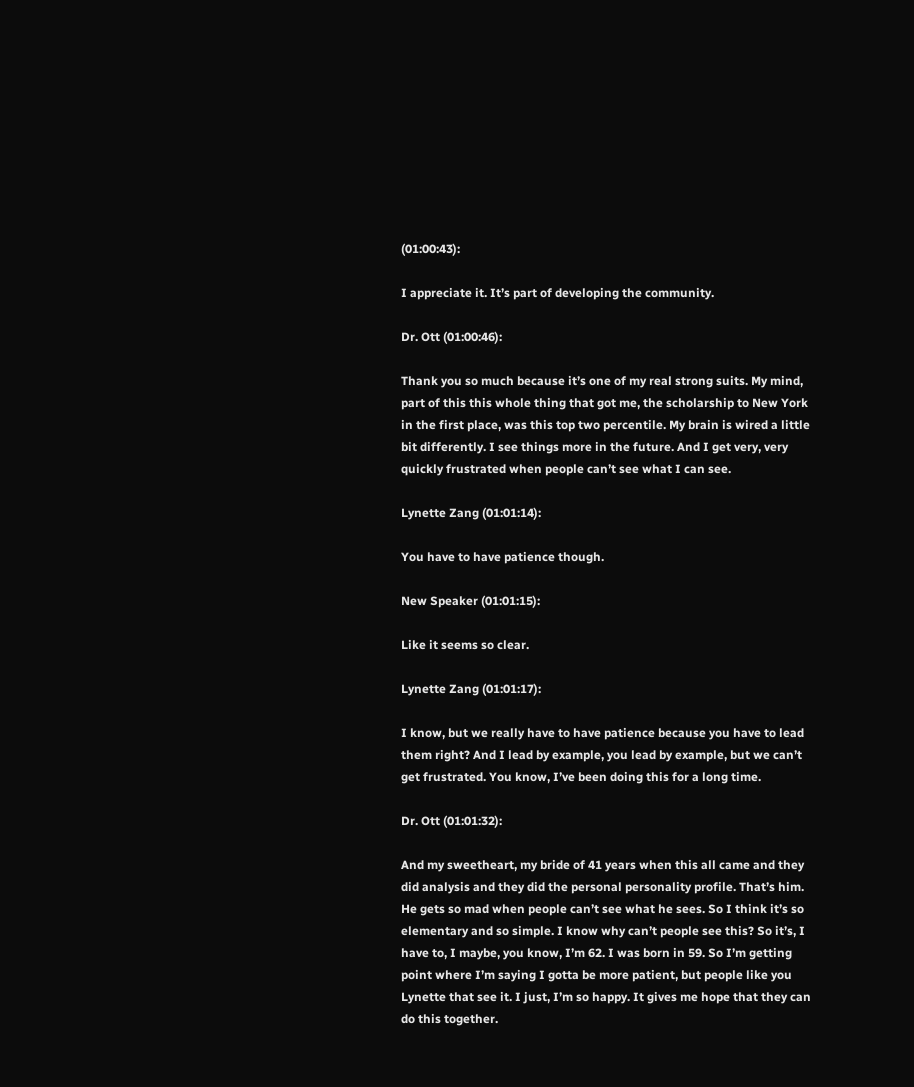(01:00:43):

I appreciate it. It’s part of developing the community.

Dr. Ott (01:00:46):

Thank you so much because it’s one of my real strong suits. My mind, part of this this whole thing that got me, the scholarship to New York in the first place, was this top two percentile. My brain is wired a little bit differently. I see things more in the future. And I get very, very quickly frustrated when people can’t see what I can see.

Lynette Zang (01:01:14):

You have to have patience though.

New Speaker (01:01:15):

Like it seems so clear.

Lynette Zang (01:01:17):

I know, but we really have to have patience because you have to lead them right? And I lead by example, you lead by example, but we can’t get frustrated. You know, I’ve been doing this for a long time.

Dr. Ott (01:01:32):

And my sweetheart, my bride of 41 years when this all came and they did analysis and they did the personal personality profile. That’s him. He gets so mad when people can’t see what he sees. So I think it’s so elementary and so simple. I know why can’t people see this? So it’s, I have to, I maybe, you know, I’m 62. I was born in 59. So I’m getting point where I’m saying I gotta be more patient, but people like you Lynette that see it. I just, I’m so happy. It gives me hope that they can do this together.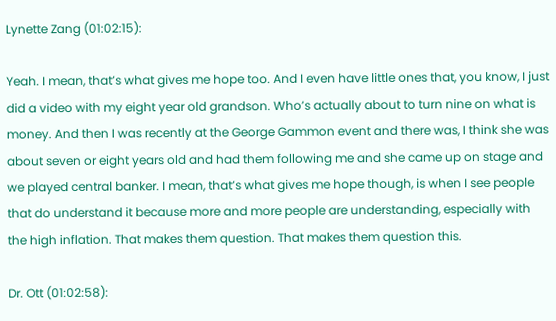Lynette Zang (01:02:15):

Yeah. I mean, that’s what gives me hope too. And I even have little ones that, you know, I just did a video with my eight year old grandson. Who’s actually about to turn nine on what is money. And then I was recently at the George Gammon event and there was, I think she was about seven or eight years old and had them following me and she came up on stage and we played central banker. I mean, that’s what gives me hope though, is when I see people that do understand it because more and more people are understanding, especially with the high inflation. That makes them question. That makes them question this.

Dr. Ott (01:02:58):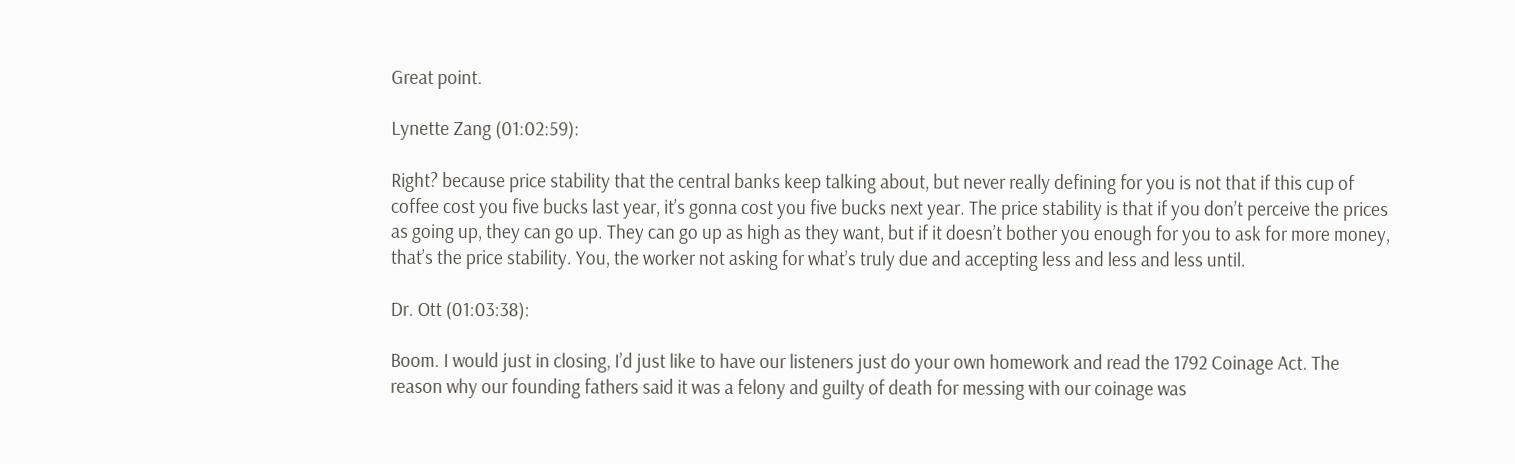Great point.

Lynette Zang (01:02:59):

Right? because price stability that the central banks keep talking about, but never really defining for you is not that if this cup of coffee cost you five bucks last year, it’s gonna cost you five bucks next year. The price stability is that if you don’t perceive the prices as going up, they can go up. They can go up as high as they want, but if it doesn’t bother you enough for you to ask for more money, that’s the price stability. You, the worker not asking for what’s truly due and accepting less and less and less until.

Dr. Ott (01:03:38):

Boom. I would just in closing, I’d just like to have our listeners just do your own homework and read the 1792 Coinage Act. The reason why our founding fathers said it was a felony and guilty of death for messing with our coinage was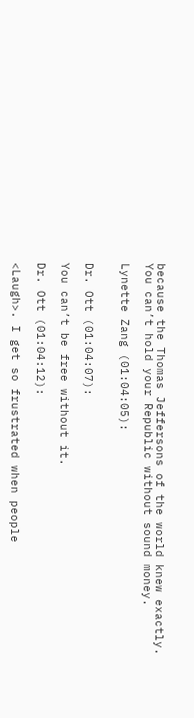because the Thomas Jeffersons of the world knew exactly. You can’t hold your Republic without sound money.

Lynette Zang (01:04:05):


Dr. Ott (01:04:07):

You can’t be free without it.

Dr. Ott (01:04:12):

<Laugh>. I get so frustrated when people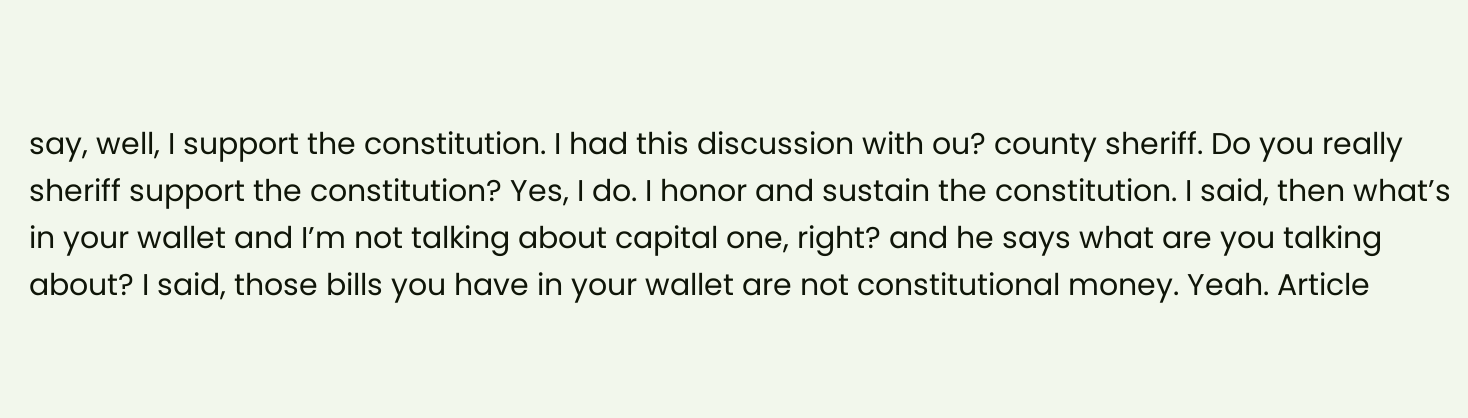say, well, I support the constitution. I had this discussion with ou? county sheriff. Do you really sheriff support the constitution? Yes, I do. I honor and sustain the constitution. I said, then what’s in your wallet and I’m not talking about capital one, right? and he says what are you talking about? I said, those bills you have in your wallet are not constitutional money. Yeah. Article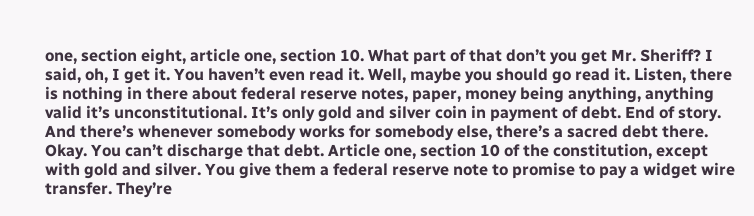one, section eight, article one, section 10. What part of that don’t you get Mr. Sheriff? I said, oh, I get it. You haven’t even read it. Well, maybe you should go read it. Listen, there is nothing in there about federal reserve notes, paper, money being anything, anything valid it’s unconstitutional. It’s only gold and silver coin in payment of debt. End of story. And there’s whenever somebody works for somebody else, there’s a sacred debt there. Okay. You can’t discharge that debt. Article one, section 10 of the constitution, except with gold and silver. You give them a federal reserve note to promise to pay a widget wire transfer. They’re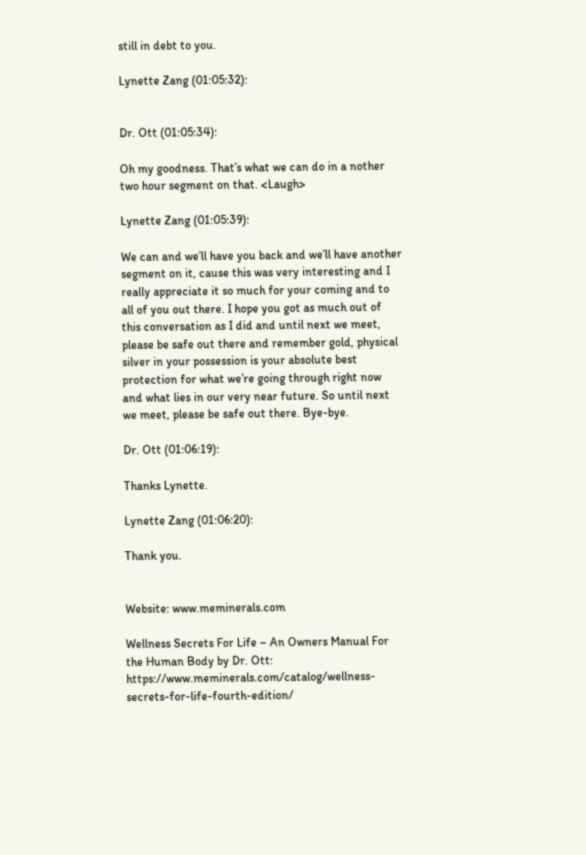still in debt to you.

Lynette Zang (01:05:32):


Dr. Ott (01:05:34):

Oh my goodness. That’s what we can do in a nother two hour segment on that. <Laugh>

Lynette Zang (01:05:39):

We can and we’ll have you back and we’ll have another segment on it, cause this was very interesting and I really appreciate it so much for your coming and to all of you out there. I hope you got as much out of this conversation as I did and until next we meet, please be safe out there and remember gold, physical silver in your possession is your absolute best protection for what we’re going through right now and what lies in our very near future. So until next we meet, please be safe out there. Bye-bye.

Dr. Ott (01:06:19):

Thanks Lynette.

Lynette Zang (01:06:20):

Thank you.


Website: www.meminerals.com

Wellness Secrets For Life – An Owners Manual For the Human Body by Dr. Ott: https://www.meminerals.com/catalog/wellness-secrets-for-life-fourth-edition/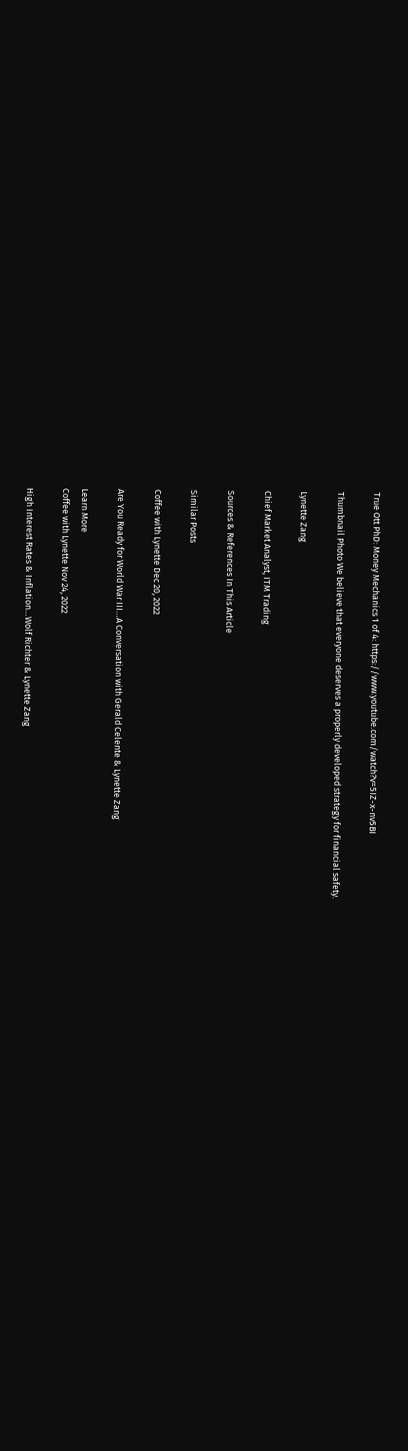True Ott PhD: Money Mechanics 1 of 4: https://www.youtube.com/watch?v=5IZ-x-nv5BI

Thumbnail Photo We believe that everyone deserves a properly developed strategy for financial safety.

Lynette Zang

Chief Market Analyst, ITM Trading

Sources & References In This Article

Similar Posts

Coffee with Lynette Dec 20, 2022

Are You Ready for World War III…A Conversation with Gerald Celente & Lynette Zang

Learn More
Coffee with Lynette Nov 24, 2022

High Interest Rates & Inflation…Wolf Richter & Lynette Zang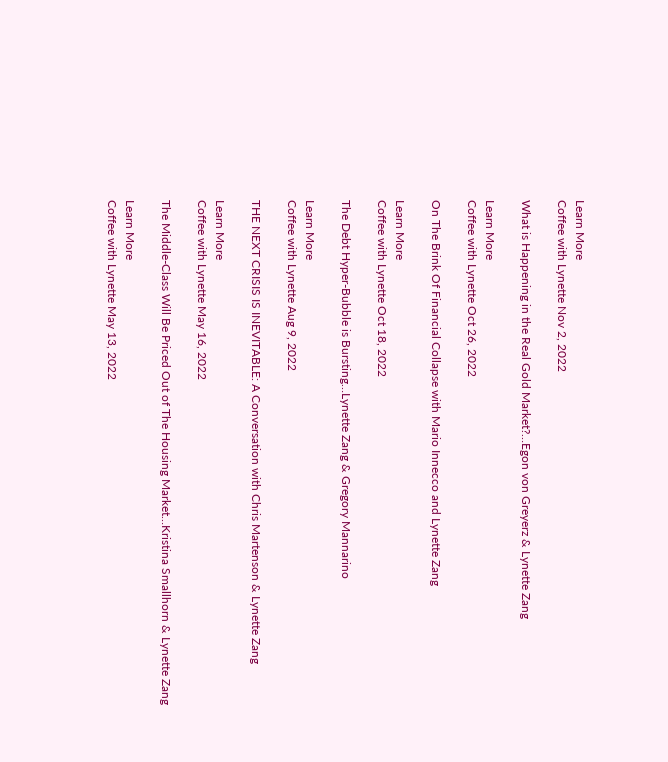Learn More
Coffee with Lynette Nov 2, 2022

What is Happening in the Real Gold Market?…Egon von Greyerz & Lynette Zang

Learn More
Coffee with Lynette Oct 26, 2022

On The Brink Of Financial Collapse with Mario Innecco and Lynette Zang

Learn More
Coffee with Lynette Oct 18, 2022

The Debt Hyper-Bubble is Bursting…Lynette Zang & Gregory Mannarino

Learn More
Coffee with Lynette Aug 9, 2022

THE NEXT CRISIS IS INEVITABLE: A Conversation with Chris Martenson & Lynette Zang

Learn More
Coffee with Lynette May 16, 2022

The Middle-Class Will Be Priced Out of The Housing Market…Kristina Smallhorn & Lynette Zang

Learn More
Coffee with Lynette May 13, 2022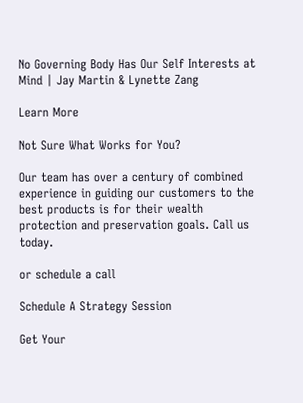No Governing Body Has Our Self Interests at Mind | Jay Martin & Lynette Zang

Learn More

Not Sure What Works for You?

Our team has over a century of combined experience in guiding our customers to the best products is for their wealth protection and preservation goals. Call us today.

or schedule a call

Schedule A Strategy Session

Get Your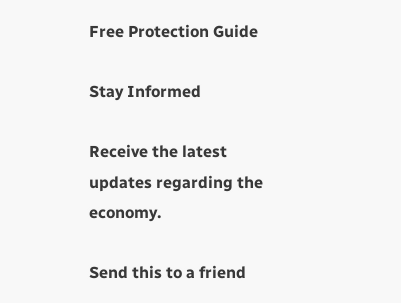Free Protection Guide

Stay Informed

Receive the latest updates regarding the economy.

Send this to a friend